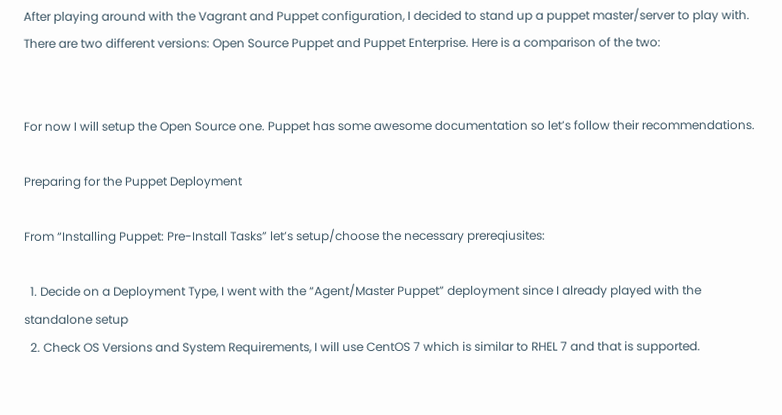After playing around with the Vagrant and Puppet configuration, I decided to stand up a puppet master/server to play with. There are two different versions: Open Source Puppet and Puppet Enterprise. Here is a comparison of the two:


For now I will setup the Open Source one. Puppet has some awesome documentation so let’s follow their recommendations.

Preparing for the Puppet Deployment

From “Installing Puppet: Pre-Install Tasks” let’s setup/choose the necessary prereqiusites:

  1. Decide on a Deployment Type, I went with the “Agent/Master Puppet” deployment since I already played with the standalone setup
  2. Check OS Versions and System Requirements, I will use CentOS 7 which is similar to RHEL 7 and that is supported.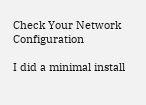Check Your Network Configuration

I did a minimal install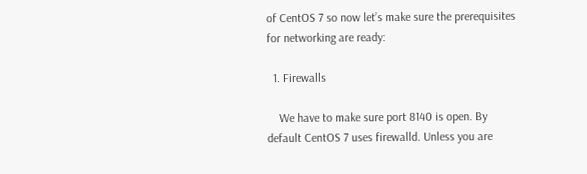of CentOS 7 so now let’s make sure the prerequisites for networking are ready:

  1. Firewalls

    We have to make sure port 8140 is open. By default CentOS 7 uses firewalld. Unless you are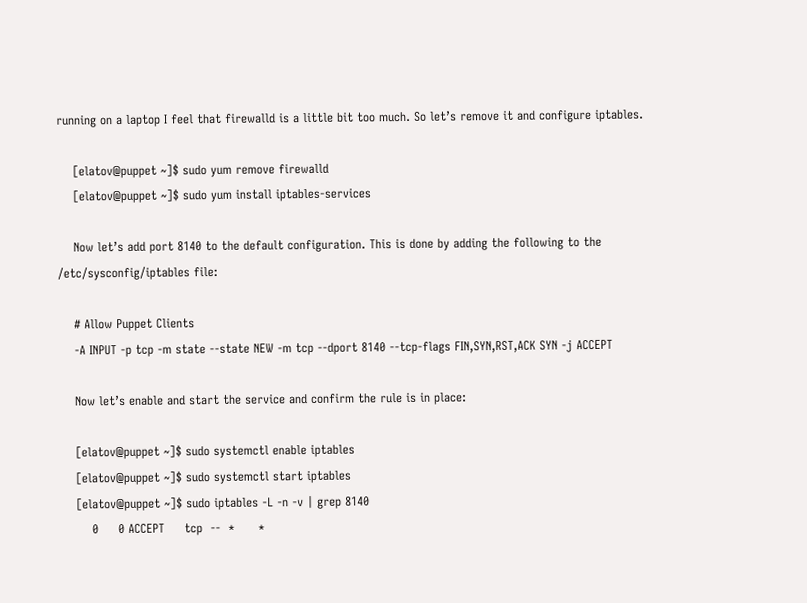running on a laptop I feel that firewalld is a little bit too much. So let’s remove it and configure iptables.

    [elatov@puppet ~]$ sudo yum remove firewalld
    [elatov@puppet ~]$ sudo yum install iptables-services

    Now let’s add port 8140 to the default configuration. This is done by adding the following to the /etc/sysconfig/iptables file:

    # Allow Puppet Clients
    -A INPUT -p tcp -m state --state NEW -m tcp --dport 8140 --tcp-flags FIN,SYN,RST,ACK SYN -j ACCEPT

    Now let’s enable and start the service and confirm the rule is in place:

    [elatov@puppet ~]$ sudo systemctl enable iptables
    [elatov@puppet ~]$ sudo systemctl start iptables
    [elatov@puppet ~]$ sudo iptables -L -n -v | grep 8140
        0     0 ACCEPT     tcp  --  *      *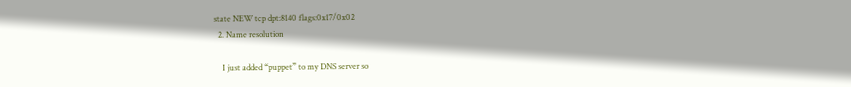state NEW tcp dpt:8140 flags:0x17/0x02
  2. Name resolution

    I just added “puppet” to my DNS server so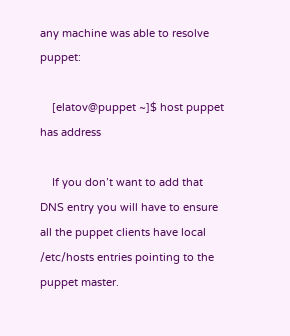any machine was able to resolve puppet:

    [elatov@puppet ~]$ host puppet has address

    If you don’t want to add that DNS entry you will have to ensure all the puppet clients have local /etc/hosts entries pointing to the puppet master.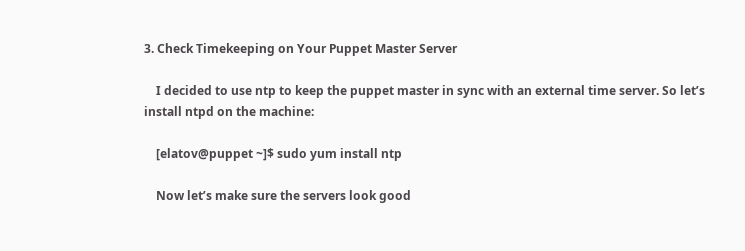3. Check Timekeeping on Your Puppet Master Server

    I decided to use ntp to keep the puppet master in sync with an external time server. So let’s install ntpd on the machine:

    [elatov@puppet ~]$ sudo yum install ntp

    Now let’s make sure the servers look good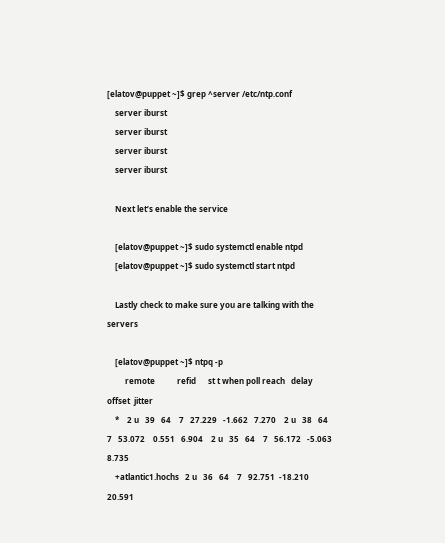[elatov@puppet ~]$ grep ^server /etc/ntp.conf
    server iburst
    server iburst
    server iburst
    server iburst

    Next let’s enable the service

    [elatov@puppet ~]$ sudo systemctl enable ntpd
    [elatov@puppet ~]$ sudo systemctl start ntpd

    Lastly check to make sure you are talking with the servers

    [elatov@puppet ~]$ ntpq -p
         remote           refid      st t when poll reach   delay   offset  jitter
    *    2 u   39   64    7   27.229   -1.662   7.270    2 u   38   64    7   53.072    0.551   6.904    2 u   35   64    7   56.172   -5.063   8.735
    +atlantic1.hochs   2 u   36   64    7   92.751  -18.210  20.591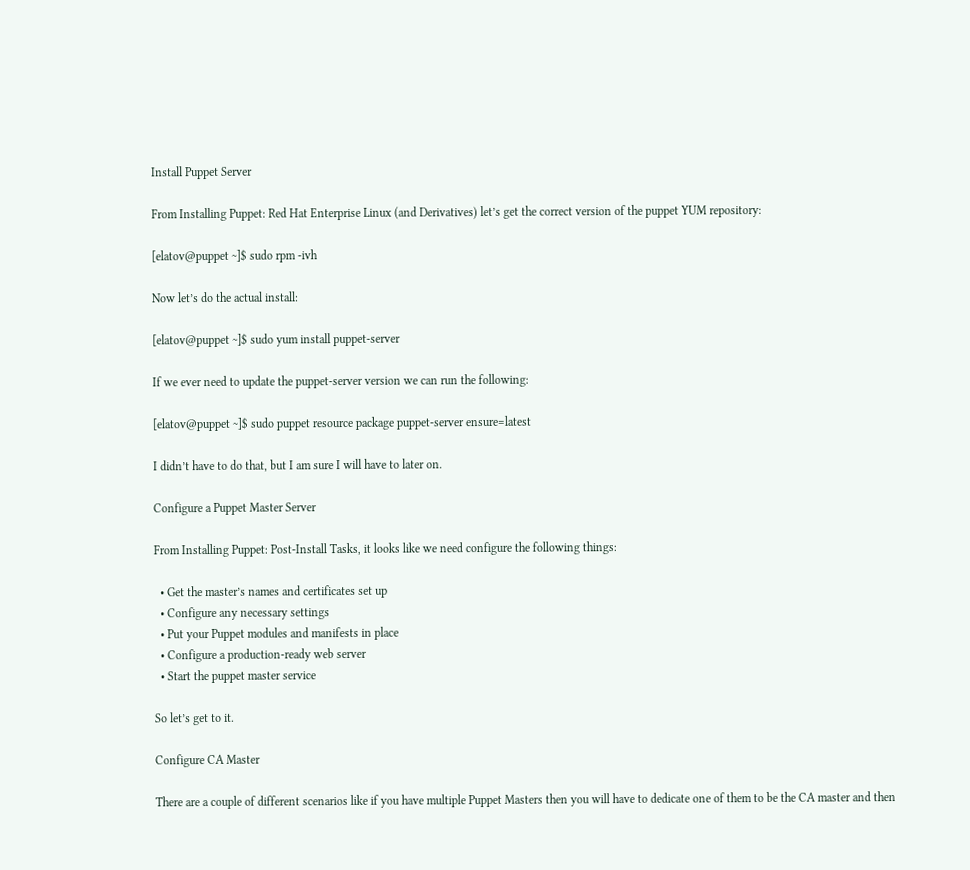Install Puppet Server

From Installing Puppet: Red Hat Enterprise Linux (and Derivatives) let’s get the correct version of the puppet YUM repository:

[elatov@puppet ~]$ sudo rpm -ivh

Now let’s do the actual install:

[elatov@puppet ~]$ sudo yum install puppet-server

If we ever need to update the puppet-server version we can run the following:

[elatov@puppet ~]$ sudo puppet resource package puppet-server ensure=latest

I didn’t have to do that, but I am sure I will have to later on.

Configure a Puppet Master Server

From Installing Puppet: Post-Install Tasks, it looks like we need configure the following things:

  • Get the master’s names and certificates set up
  • Configure any necessary settings
  • Put your Puppet modules and manifests in place
  • Configure a production-ready web server
  • Start the puppet master service

So let’s get to it.

Configure CA Master

There are a couple of different scenarios like if you have multiple Puppet Masters then you will have to dedicate one of them to be the CA master and then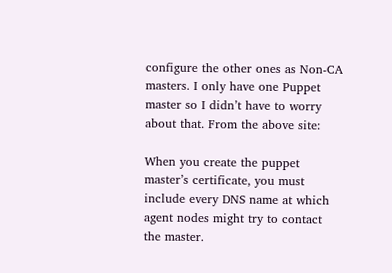configure the other ones as Non-CA masters. I only have one Puppet master so I didn’t have to worry about that. From the above site:

When you create the puppet master’s certificate, you must include every DNS name at which agent nodes might try to contact the master.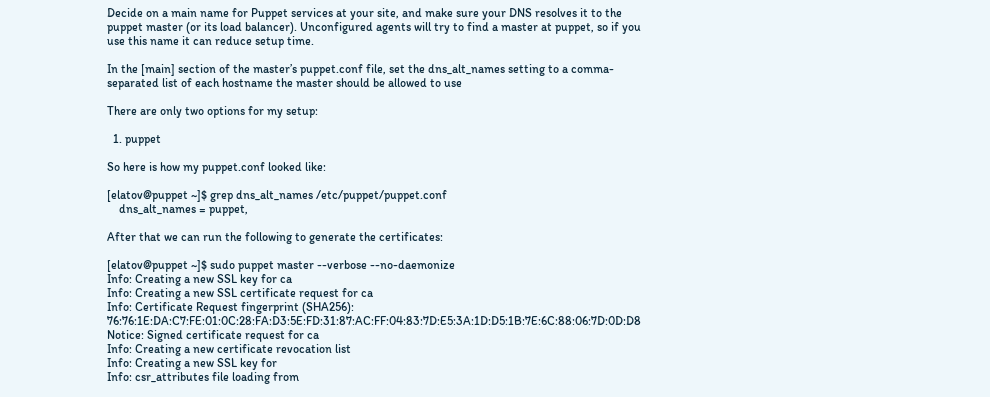Decide on a main name for Puppet services at your site, and make sure your DNS resolves it to the puppet master (or its load balancer). Unconfigured agents will try to find a master at puppet, so if you use this name it can reduce setup time.

In the [main] section of the master’s puppet.conf file, set the dns_alt_names setting to a comma-separated list of each hostname the master should be allowed to use

There are only two options for my setup:

  1. puppet

So here is how my puppet.conf looked like:

[elatov@puppet ~]$ grep dns_alt_names /etc/puppet/puppet.conf
    dns_alt_names = puppet,

After that we can run the following to generate the certificates:

[elatov@puppet ~]$ sudo puppet master --verbose --no-daemonize
Info: Creating a new SSL key for ca
Info: Creating a new SSL certificate request for ca
Info: Certificate Request fingerprint (SHA256): 76:76:1E:DA:C7:FE:01:0C:28:FA:D3:5E:FD:31:87:AC:FF:04:83:7D:E5:3A:1D:D5:1B:7E:6C:88:06:7D:0D:D8
Notice: Signed certificate request for ca
Info: Creating a new certificate revocation list
Info: Creating a new SSL key for
Info: csr_attributes file loading from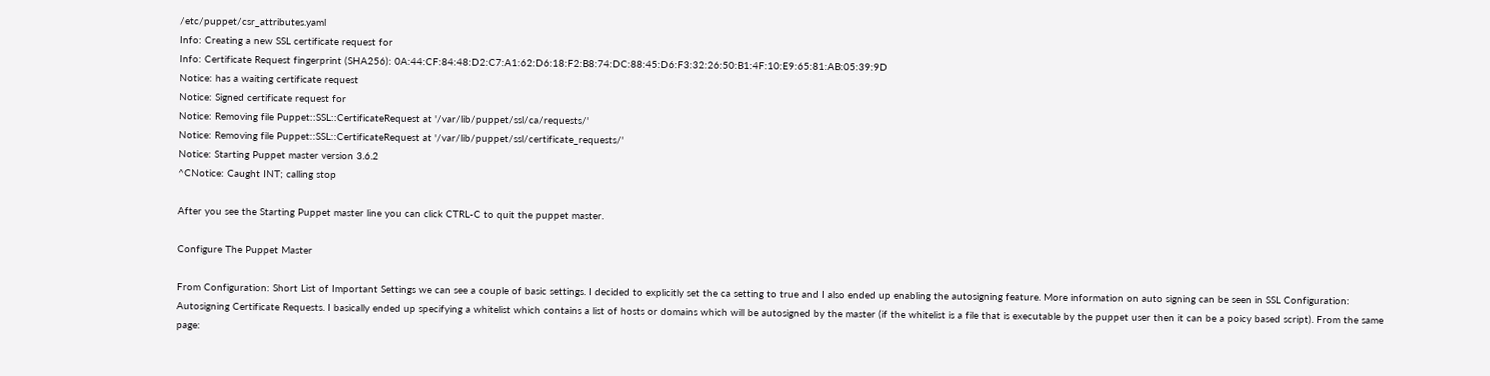/etc/puppet/csr_attributes.yaml
Info: Creating a new SSL certificate request for
Info: Certificate Request fingerprint (SHA256): 0A:44:CF:84:48:D2:C7:A1:62:D6:18:F2:B8:74:DC:88:45:D6:F3:32:26:50:B1:4F:10:E9:65:81:AB:05:39:9D
Notice: has a waiting certificate request
Notice: Signed certificate request for
Notice: Removing file Puppet::SSL::CertificateRequest at '/var/lib/puppet/ssl/ca/requests/'
Notice: Removing file Puppet::SSL::CertificateRequest at '/var/lib/puppet/ssl/certificate_requests/'
Notice: Starting Puppet master version 3.6.2
^CNotice: Caught INT; calling stop

After you see the Starting Puppet master line you can click CTRL-C to quit the puppet master.

Configure The Puppet Master

From Configuration: Short List of Important Settings we can see a couple of basic settings. I decided to explicitly set the ca setting to true and I also ended up enabling the autosigning feature. More information on auto signing can be seen in SSL Configuration: Autosigning Certificate Requests. I basically ended up specifying a whitelist which contains a list of hosts or domains which will be autosigned by the master (if the whitelist is a file that is executable by the puppet user then it can be a poicy based script). From the same page: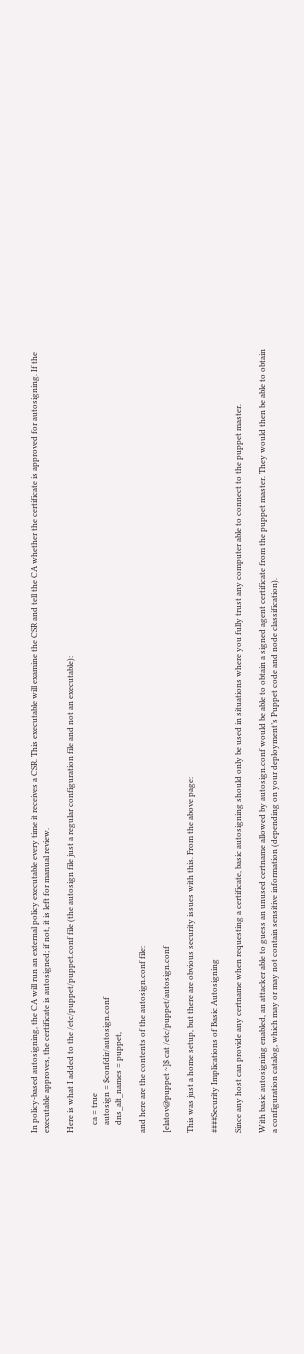In policy-based autosigning, the CA will run an external policy executable every time it receives a CSR. This executable will examine the CSR and tell the CA whether the certificate is approved for autosigning. If the executable approves, the certificate is autosigned; if not, it is left for manual review.

Here is what I added to the /etc/puppet/puppet.conf file (the autosign file just a regular configuration file and not an executable):

    ca = true
    autosign = $confdir/autosign.conf
    dns_alt_names = puppet,

and here are the contents of the autosign.conf file:

[elatov@puppet ~]$ cat /etc/puppet/autosign.conf

This was just a home setup, but there are obvious security issues with this. From the above page:

####Security Implications of Basic Autosigning

Since any host can provide any certname when requesting a certificate, basic autosigning should only be used in situations where you fully trust any computer able to connect to the puppet master.

With basic autosigning enabled, an attacker able to guess an unused certname allowed by autosign.conf would be able to obtain a signed agent certificate from the puppet master. They would then be able to obtain a configuration catalog, which may or may not contain sensitive information (depending on your deployment’s Puppet code and node classification).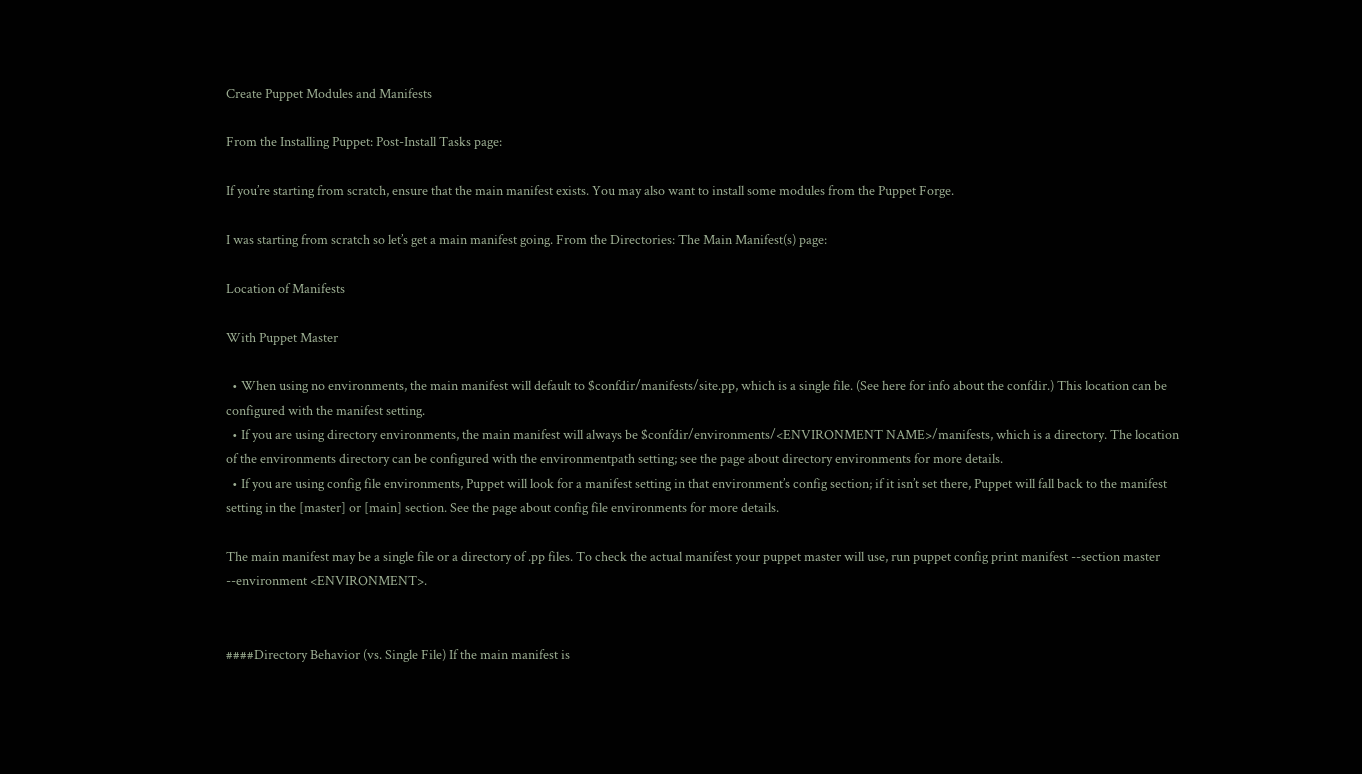Create Puppet Modules and Manifests

From the Installing Puppet: Post-Install Tasks page:

If you’re starting from scratch, ensure that the main manifest exists. You may also want to install some modules from the Puppet Forge.

I was starting from scratch so let’s get a main manifest going. From the Directories: The Main Manifest(s) page:

Location of Manifests

With Puppet Master

  • When using no environments, the main manifest will default to $confdir/manifests/site.pp, which is a single file. (See here for info about the confdir.) This location can be configured with the manifest setting.
  • If you are using directory environments, the main manifest will always be $confdir/environments/<ENVIRONMENT NAME>/manifests, which is a directory. The location of the environments directory can be configured with the environmentpath setting; see the page about directory environments for more details.
  • If you are using config file environments, Puppet will look for a manifest setting in that environment’s config section; if it isn’t set there, Puppet will fall back to the manifest setting in the [master] or [main] section. See the page about config file environments for more details.

The main manifest may be a single file or a directory of .pp files. To check the actual manifest your puppet master will use, run puppet config print manifest --section master --environment <ENVIRONMENT>.


####Directory Behavior (vs. Single File) If the main manifest is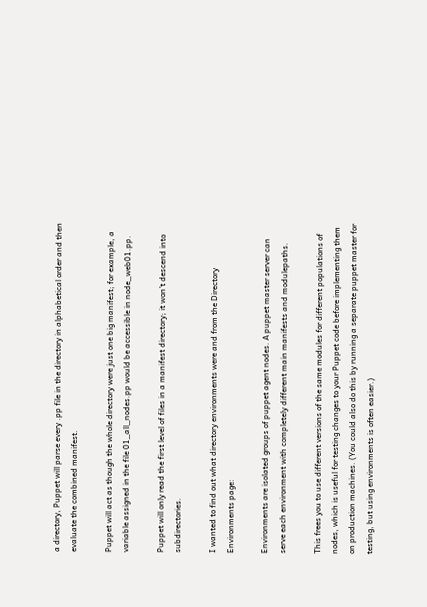a directory, Puppet will parse every .pp file in the directory in alphabetical order and then evaluate the combined manifest.

Puppet will act as though the whole directory were just one big manifest; for example, a variable assigned in the file 01_all_nodes.pp would be accessible in node_web01.pp.

Puppet will only read the first level of files in a manifest directory; it won’t descend into subdirectories.

I wanted to find out what directory environments were and from the Directory Environments page:

Environments are isolated groups of puppet agent nodes. A puppet master server can serve each environment with completely different main manifests and modulepaths.

This frees you to use different versions of the same modules for different populations of nodes, which is useful for testing changes to your Puppet code before implementing them on production machines. (You could also do this by running a separate puppet master for testing, but using environments is often easier.)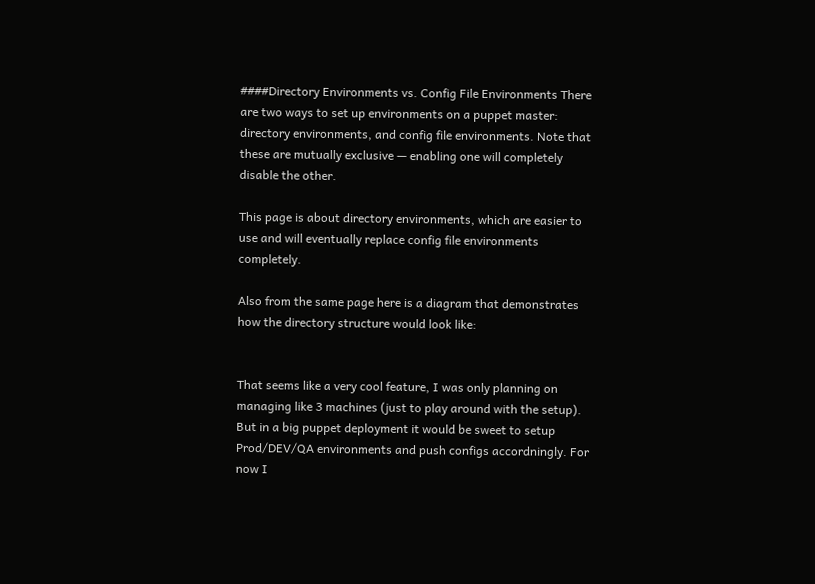####Directory Environments vs. Config File Environments There are two ways to set up environments on a puppet master: directory environments, and config file environments. Note that these are mutually exclusive — enabling one will completely disable the other.

This page is about directory environments, which are easier to use and will eventually replace config file environments completely.

Also from the same page here is a diagram that demonstrates how the directory structure would look like:


That seems like a very cool feature, I was only planning on managing like 3 machines (just to play around with the setup). But in a big puppet deployment it would be sweet to setup Prod/DEV/QA environments and push configs accordningly. For now I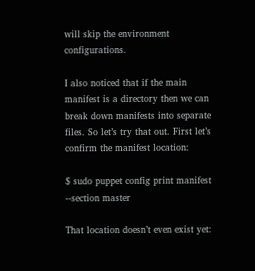will skip the environment configurations.

I also noticed that if the main manifest is a directory then we can break down manifests into separate files. So let’s try that out. First let’s confirm the manifest location:

$ sudo puppet config print manifest --section master

That location doesn’t even exist yet: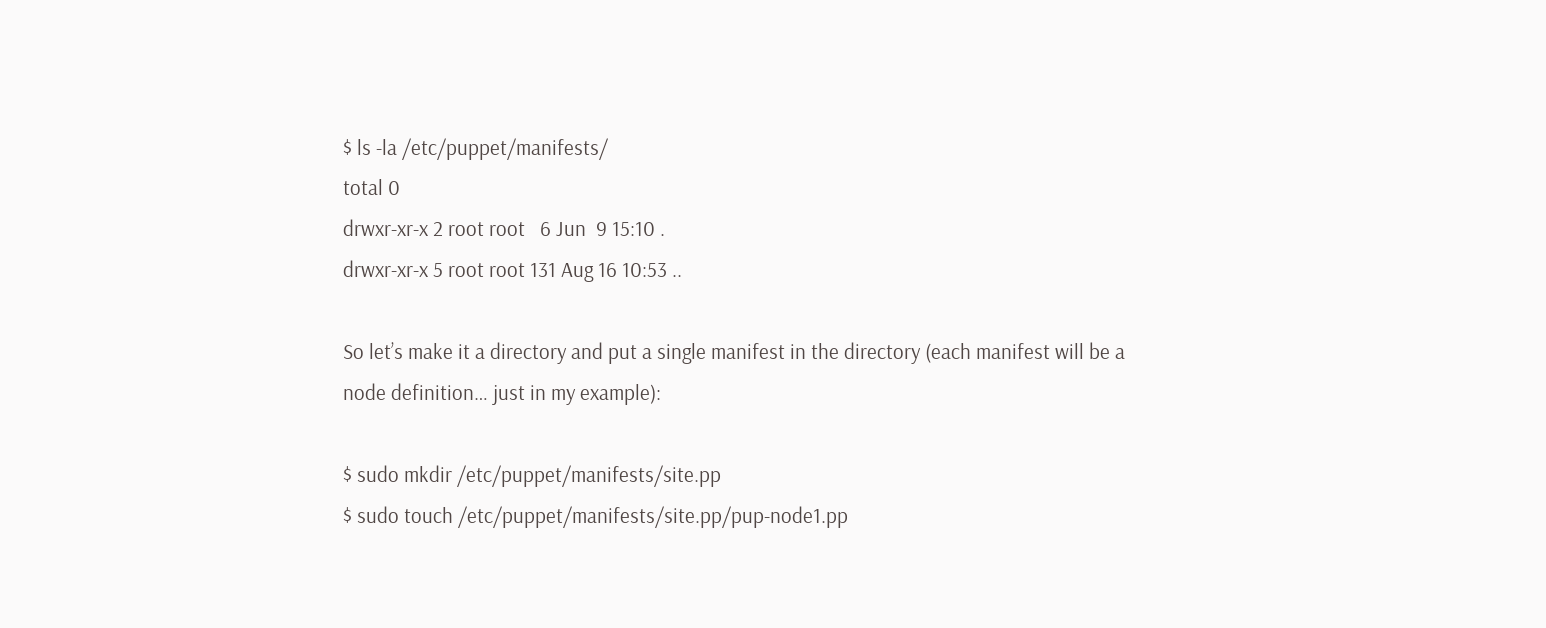$ ls -la /etc/puppet/manifests/
total 0
drwxr-xr-x 2 root root   6 Jun  9 15:10 .
drwxr-xr-x 5 root root 131 Aug 16 10:53 ..

So let’s make it a directory and put a single manifest in the directory (each manifest will be a node definition… just in my example):

$ sudo mkdir /etc/puppet/manifests/site.pp
$ sudo touch /etc/puppet/manifests/site.pp/pup-node1.pp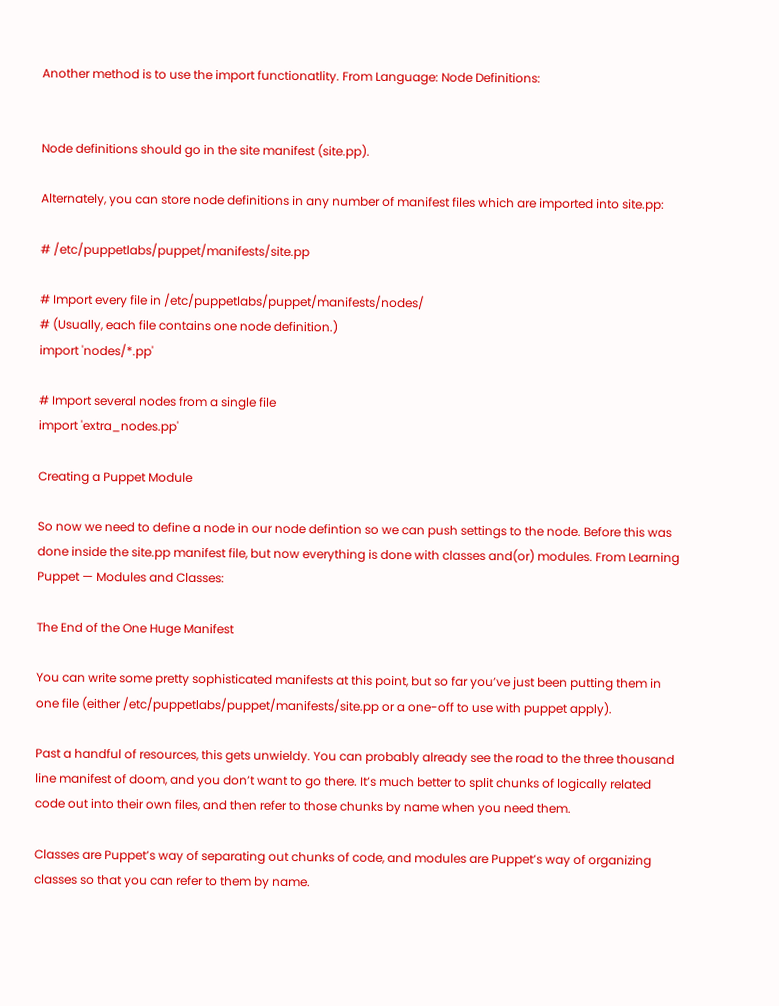Another method is to use the import functionatlity. From Language: Node Definitions:


Node definitions should go in the site manifest (site.pp).

Alternately, you can store node definitions in any number of manifest files which are imported into site.pp:

# /etc/puppetlabs/puppet/manifests/site.pp

# Import every file in /etc/puppetlabs/puppet/manifests/nodes/
# (Usually, each file contains one node definition.)
import 'nodes/*.pp'

# Import several nodes from a single file
import 'extra_nodes.pp'

Creating a Puppet Module

So now we need to define a node in our node defintion so we can push settings to the node. Before this was done inside the site.pp manifest file, but now everything is done with classes and(or) modules. From Learning Puppet — Modules and Classes:

The End of the One Huge Manifest

You can write some pretty sophisticated manifests at this point, but so far you’ve just been putting them in one file (either /etc/puppetlabs/puppet/manifests/site.pp or a one-off to use with puppet apply).

Past a handful of resources, this gets unwieldy. You can probably already see the road to the three thousand line manifest of doom, and you don’t want to go there. It’s much better to split chunks of logically related code out into their own files, and then refer to those chunks by name when you need them.

Classes are Puppet’s way of separating out chunks of code, and modules are Puppet’s way of organizing classes so that you can refer to them by name.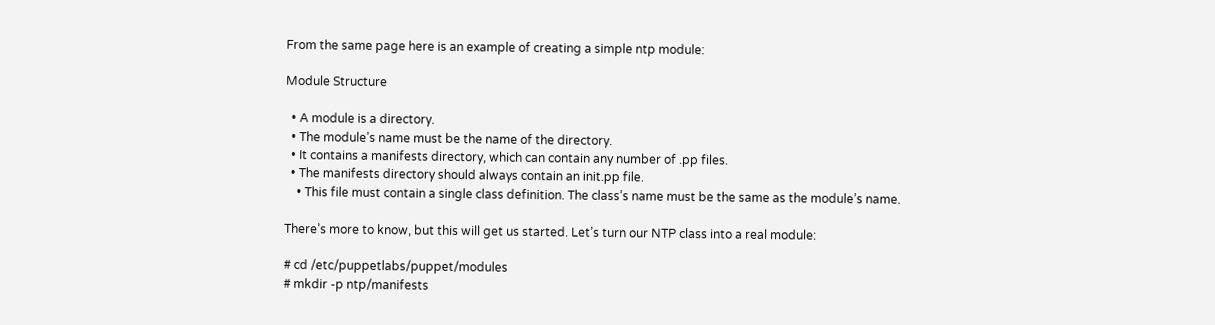From the same page here is an example of creating a simple ntp module:

Module Structure

  • A module is a directory.
  • The module’s name must be the name of the directory.
  • It contains a manifests directory, which can contain any number of .pp files.
  • The manifests directory should always contain an init.pp file.
    • This file must contain a single class definition. The class’s name must be the same as the module’s name.

There’s more to know, but this will get us started. Let’s turn our NTP class into a real module:

# cd /etc/puppetlabs/puppet/modules
# mkdir -p ntp/manifests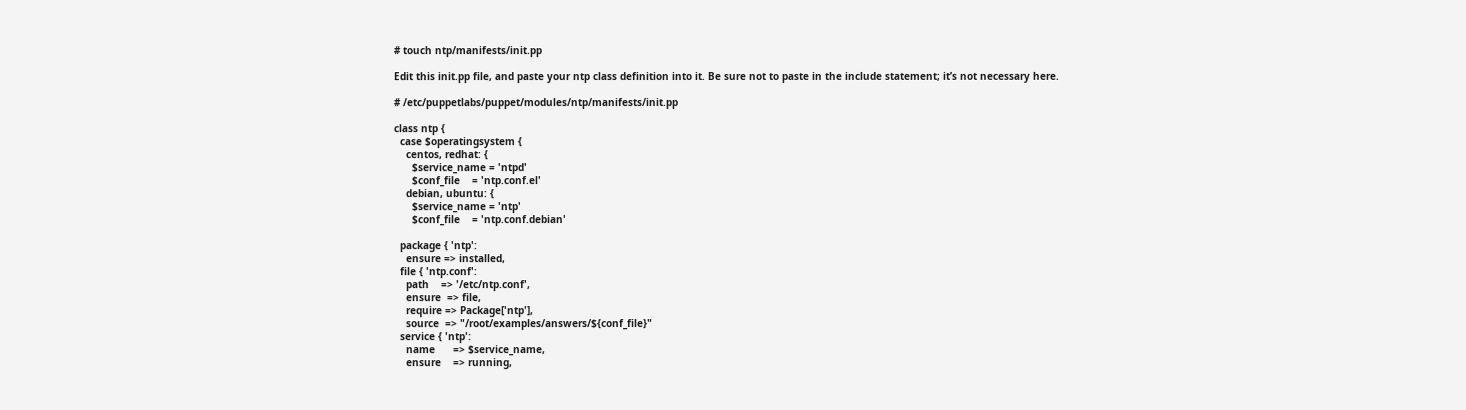# touch ntp/manifests/init.pp

Edit this init.pp file, and paste your ntp class definition into it. Be sure not to paste in the include statement; it’s not necessary here.

# /etc/puppetlabs/puppet/modules/ntp/manifests/init.pp

class ntp {
  case $operatingsystem {
    centos, redhat: {
      $service_name = 'ntpd'
      $conf_file    = 'ntp.conf.el'
    debian, ubuntu: {
      $service_name = 'ntp'
      $conf_file    = 'ntp.conf.debian'

  package { 'ntp':
    ensure => installed,
  file { 'ntp.conf':
    path    => '/etc/ntp.conf',
    ensure  => file,
    require => Package['ntp'],
    source  => "/root/examples/answers/${conf_file}"
  service { 'ntp':
    name      => $service_name,
    ensure    => running,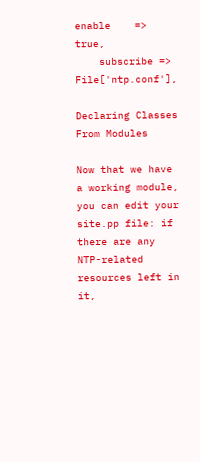enable    => true,
    subscribe => File['ntp.conf'],

Declaring Classes From Modules

Now that we have a working module, you can edit your site.pp file: if there are any NTP-related resources left in it,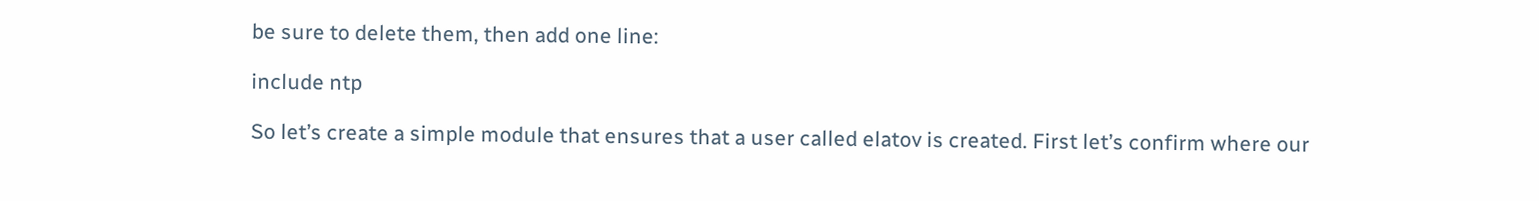be sure to delete them, then add one line:

include ntp

So let’s create a simple module that ensures that a user called elatov is created. First let’s confirm where our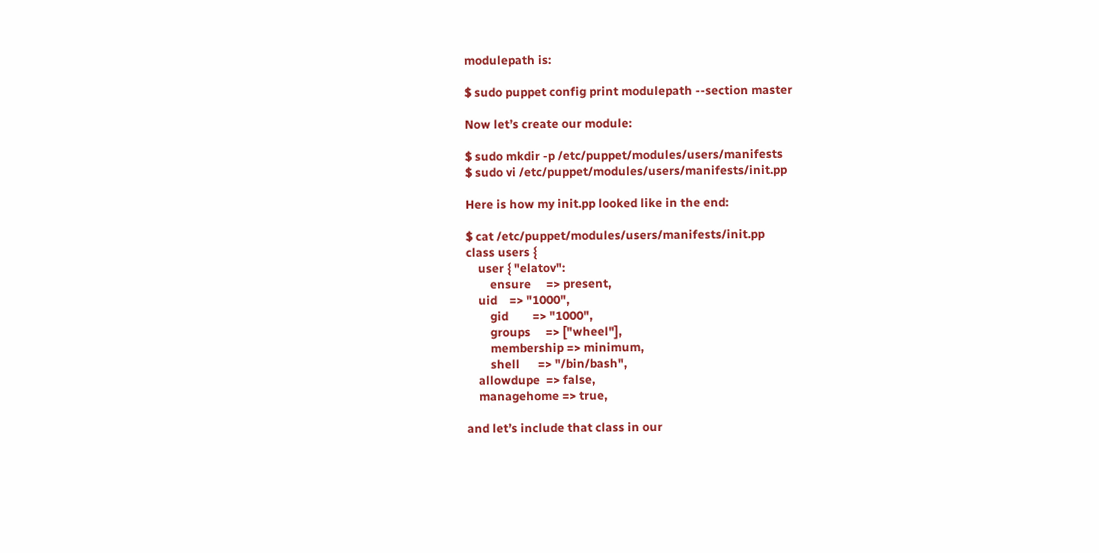modulepath is:

$ sudo puppet config print modulepath --section master

Now let’s create our module:

$ sudo mkdir -p /etc/puppet/modules/users/manifests
$ sudo vi /etc/puppet/modules/users/manifests/init.pp

Here is how my init.pp looked like in the end:

$ cat /etc/puppet/modules/users/manifests/init.pp
class users {
    user { "elatov":
        ensure     => present,
    uid    => "1000",
        gid        => "1000",
        groups     => ["wheel"],
        membership => minimum,
        shell      => "/bin/bash",
    allowdupe  => false,
    managehome => true,

and let’s include that class in our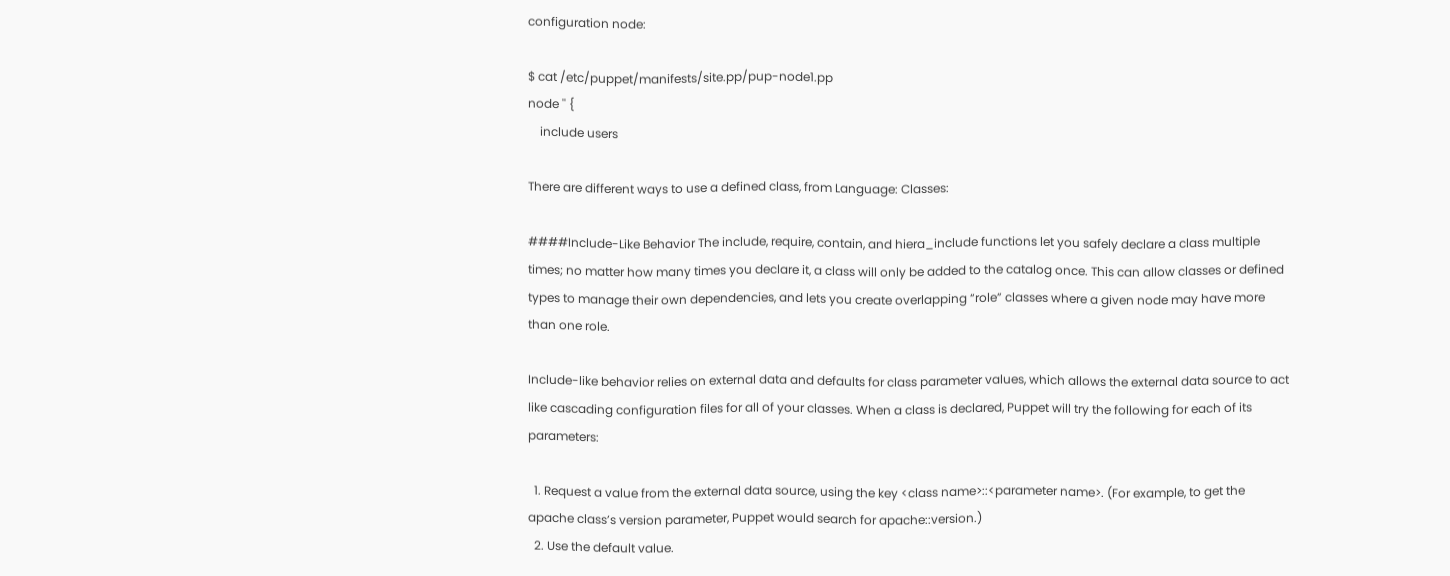configuration node:

$ cat /etc/puppet/manifests/site.pp/pup-node1.pp
node '' {
    include users

There are different ways to use a defined class, from Language: Classes:

####Include-Like Behavior The include, require, contain, and hiera_include functions let you safely declare a class multiple times; no matter how many times you declare it, a class will only be added to the catalog once. This can allow classes or defined types to manage their own dependencies, and lets you create overlapping “role” classes where a given node may have more than one role.

Include-like behavior relies on external data and defaults for class parameter values, which allows the external data source to act like cascading configuration files for all of your classes. When a class is declared, Puppet will try the following for each of its parameters:

  1. Request a value from the external data source, using the key <class name>::<parameter name>. (For example, to get the apache class’s version parameter, Puppet would search for apache::version.)
  2. Use the default value.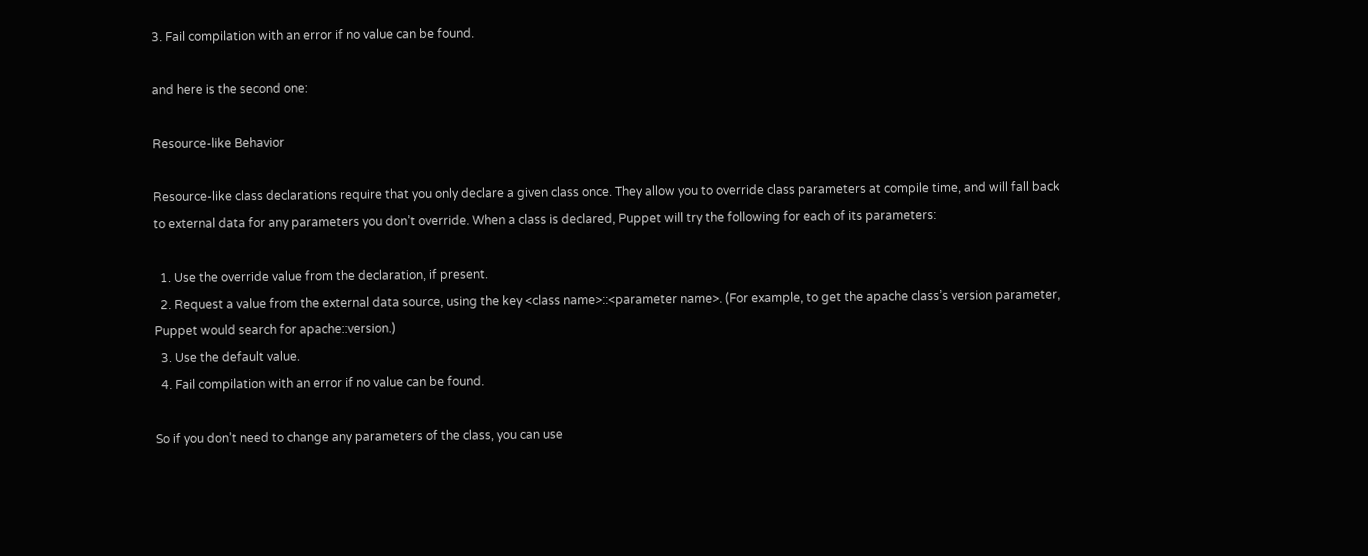3. Fail compilation with an error if no value can be found.

and here is the second one:

Resource-like Behavior

Resource-like class declarations require that you only declare a given class once. They allow you to override class parameters at compile time, and will fall back to external data for any parameters you don’t override. When a class is declared, Puppet will try the following for each of its parameters:

  1. Use the override value from the declaration, if present.
  2. Request a value from the external data source, using the key <class name>::<parameter name>. (For example, to get the apache class’s version parameter, Puppet would search for apache::version.)
  3. Use the default value.
  4. Fail compilation with an error if no value can be found.

So if you don’t need to change any parameters of the class, you can use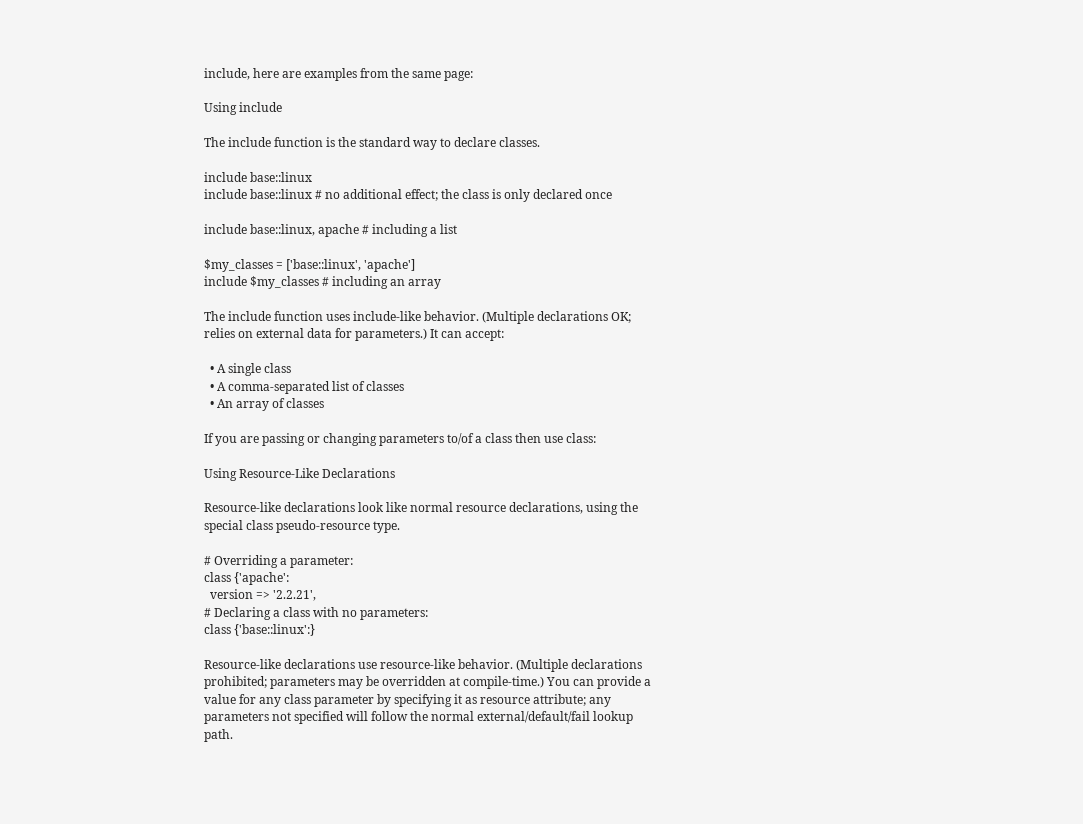include, here are examples from the same page:

Using include

The include function is the standard way to declare classes.

include base::linux
include base::linux # no additional effect; the class is only declared once

include base::linux, apache # including a list

$my_classes = ['base::linux', 'apache']
include $my_classes # including an array

The include function uses include-like behavior. (Multiple declarations OK; relies on external data for parameters.) It can accept:

  • A single class
  • A comma-separated list of classes
  • An array of classes

If you are passing or changing parameters to/of a class then use class:

Using Resource-Like Declarations

Resource-like declarations look like normal resource declarations, using the special class pseudo-resource type.

# Overriding a parameter:
class {'apache':
  version => '2.2.21',
# Declaring a class with no parameters:
class {'base::linux':}

Resource-like declarations use resource-like behavior. (Multiple declarations prohibited; parameters may be overridden at compile-time.) You can provide a value for any class parameter by specifying it as resource attribute; any parameters not specified will follow the normal external/default/fail lookup path.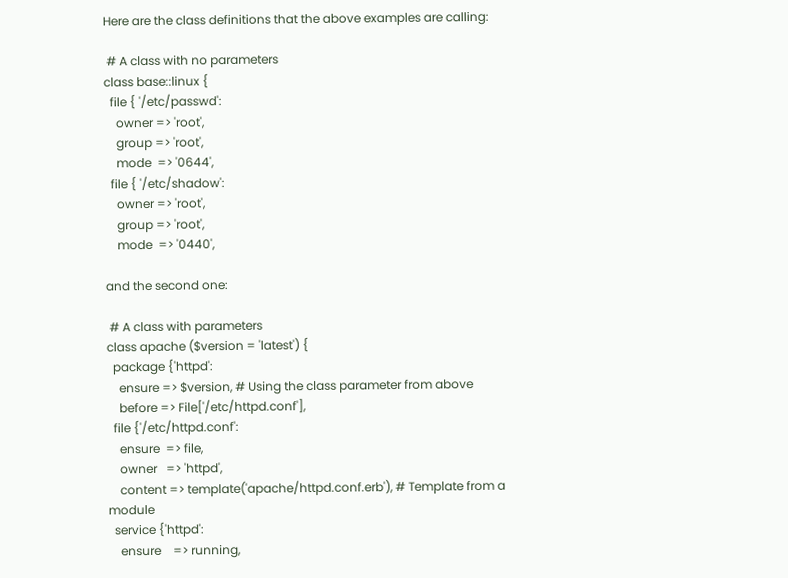Here are the class definitions that the above examples are calling:

 # A class with no parameters
class base::linux {
  file { '/etc/passwd':
    owner => 'root',
    group => 'root',
    mode  => '0644',
  file { '/etc/shadow':
    owner => 'root',
    group => 'root',
    mode  => '0440',

and the second one:

 # A class with parameters
class apache ($version = 'latest') {
  package {'httpd':
    ensure => $version, # Using the class parameter from above
    before => File['/etc/httpd.conf'],
  file {'/etc/httpd.conf':
    ensure  => file,
    owner   => 'httpd',
    content => template('apache/httpd.conf.erb'), # Template from a module
  service {'httpd':
    ensure    => running,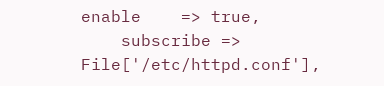enable    => true,
    subscribe => File['/etc/httpd.conf'],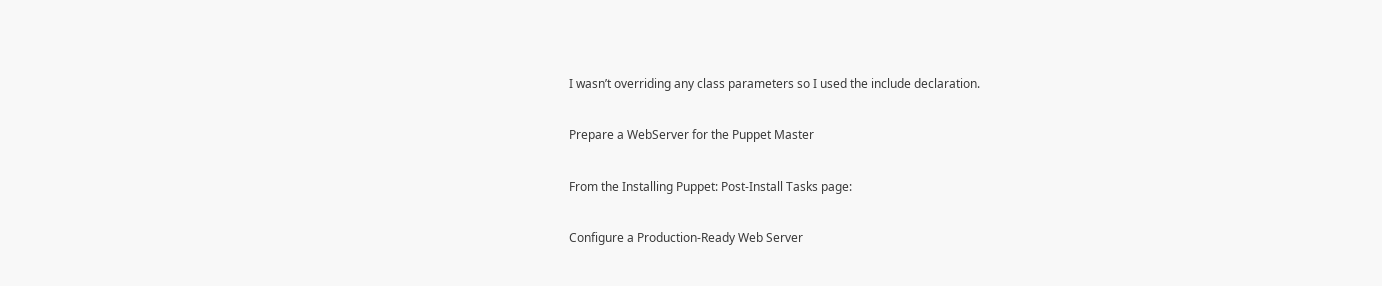I wasn’t overriding any class parameters so I used the include declaration.

Prepare a WebServer for the Puppet Master

From the Installing Puppet: Post-Install Tasks page:

Configure a Production-Ready Web Server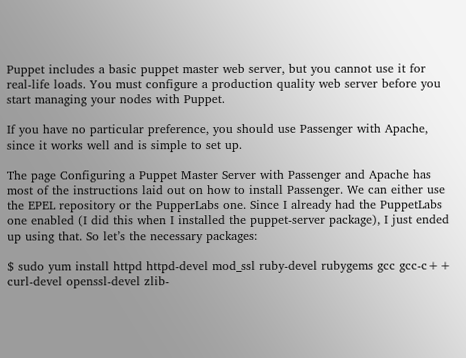Puppet includes a basic puppet master web server, but you cannot use it for real-life loads. You must configure a production quality web server before you start managing your nodes with Puppet.

If you have no particular preference, you should use Passenger with Apache, since it works well and is simple to set up.

The page Configuring a Puppet Master Server with Passenger and Apache has most of the instructions laid out on how to install Passenger. We can either use the EPEL repository or the PupperLabs one. Since I already had the PuppetLabs one enabled (I did this when I installed the puppet-server package), I just ended up using that. So let’s the necessary packages:

$ sudo yum install httpd httpd-devel mod_ssl ruby-devel rubygems gcc gcc-c++ curl-devel openssl-devel zlib-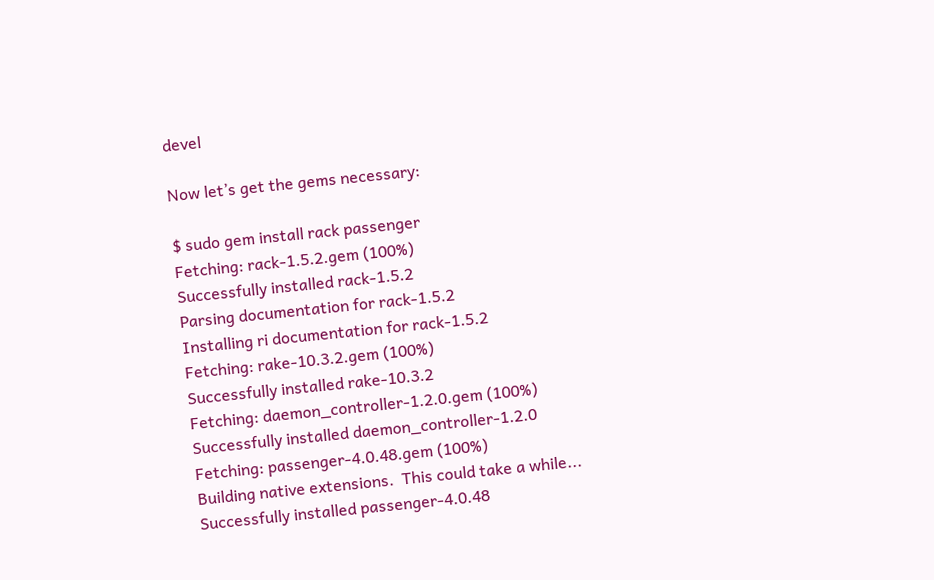devel

Now let’s get the gems necessary:

$ sudo gem install rack passenger
Fetching: rack-1.5.2.gem (100%)
Successfully installed rack-1.5.2
Parsing documentation for rack-1.5.2
Installing ri documentation for rack-1.5.2
Fetching: rake-10.3.2.gem (100%)
Successfully installed rake-10.3.2
Fetching: daemon_controller-1.2.0.gem (100%)
Successfully installed daemon_controller-1.2.0
Fetching: passenger-4.0.48.gem (100%)
Building native extensions.  This could take a while...
Successfully installed passenger-4.0.48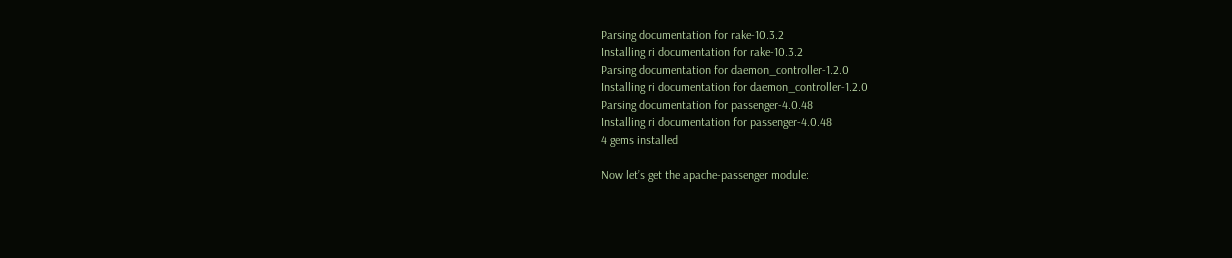Parsing documentation for rake-10.3.2
Installing ri documentation for rake-10.3.2
Parsing documentation for daemon_controller-1.2.0
Installing ri documentation for daemon_controller-1.2.0
Parsing documentation for passenger-4.0.48
Installing ri documentation for passenger-4.0.48
4 gems installed

Now let’s get the apache-passenger module: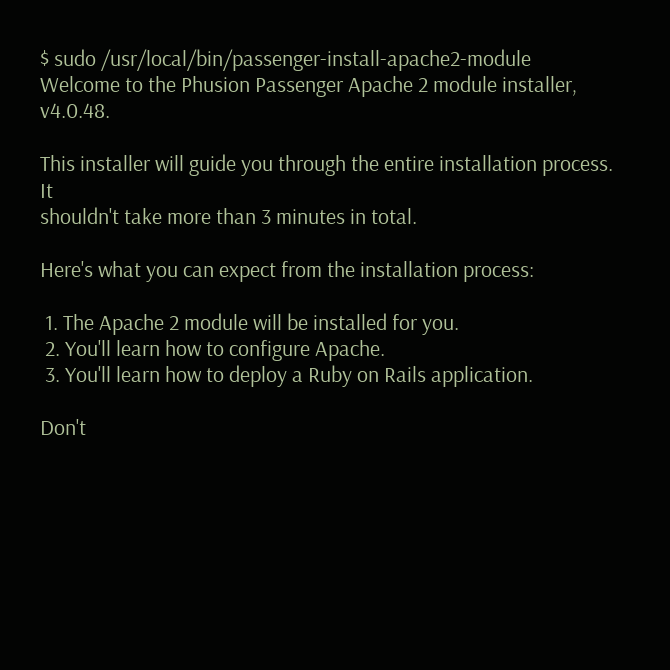$ sudo /usr/local/bin/passenger-install-apache2-module
Welcome to the Phusion Passenger Apache 2 module installer, v4.0.48.

This installer will guide you through the entire installation process. It
shouldn't take more than 3 minutes in total.

Here's what you can expect from the installation process:

 1. The Apache 2 module will be installed for you.
 2. You'll learn how to configure Apache.
 3. You'll learn how to deploy a Ruby on Rails application.

Don't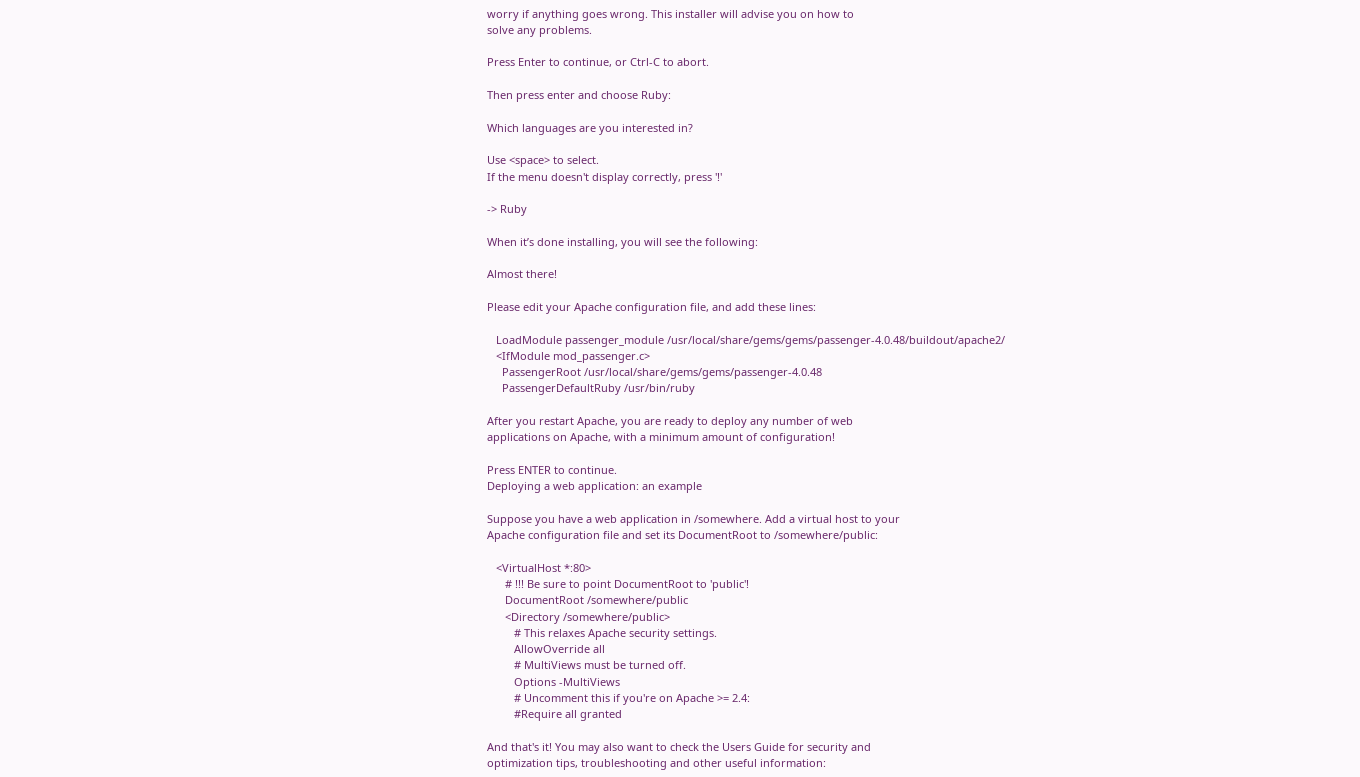worry if anything goes wrong. This installer will advise you on how to
solve any problems.

Press Enter to continue, or Ctrl-C to abort.

Then press enter and choose Ruby:

Which languages are you interested in?

Use <space> to select.
If the menu doesn't display correctly, press '!'

-> Ruby

When it’s done installing, you will see the following:

Almost there!

Please edit your Apache configuration file, and add these lines:

   LoadModule passenger_module /usr/local/share/gems/gems/passenger-4.0.48/buildout/apache2/
   <IfModule mod_passenger.c>
     PassengerRoot /usr/local/share/gems/gems/passenger-4.0.48
     PassengerDefaultRuby /usr/bin/ruby

After you restart Apache, you are ready to deploy any number of web
applications on Apache, with a minimum amount of configuration!

Press ENTER to continue.
Deploying a web application: an example

Suppose you have a web application in /somewhere. Add a virtual host to your
Apache configuration file and set its DocumentRoot to /somewhere/public:

   <VirtualHost *:80>
      # !!! Be sure to point DocumentRoot to 'public'!
      DocumentRoot /somewhere/public
      <Directory /somewhere/public>
         # This relaxes Apache security settings.
         AllowOverride all
         # MultiViews must be turned off.
         Options -MultiViews
         # Uncomment this if you're on Apache >= 2.4:
         #Require all granted

And that's it! You may also want to check the Users Guide for security and
optimization tips, troubleshooting and other useful information: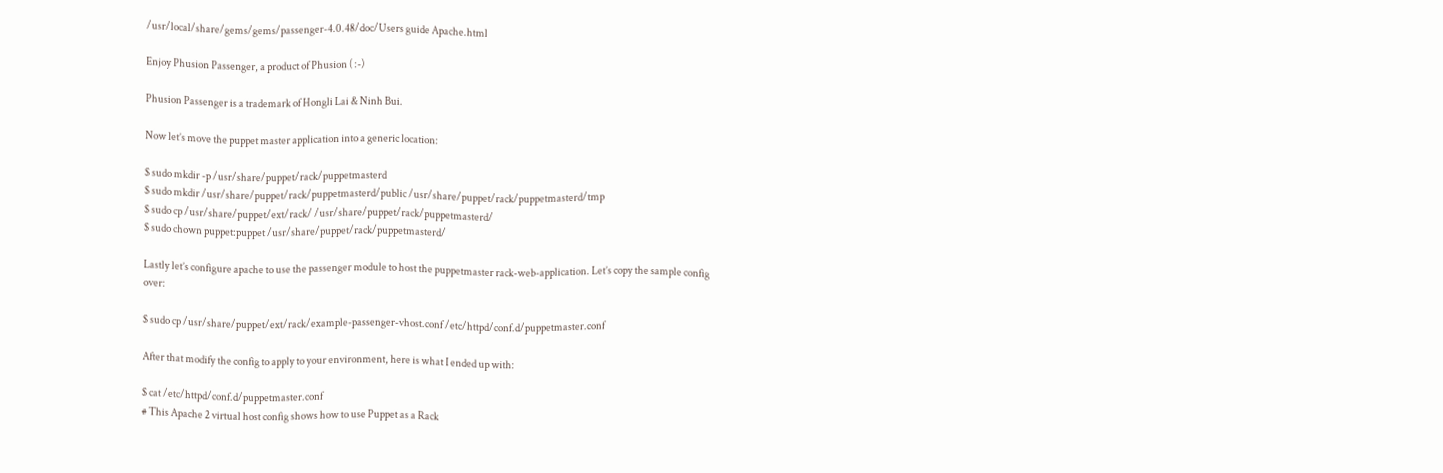/usr/local/share/gems/gems/passenger-4.0.48/doc/Users guide Apache.html

Enjoy Phusion Passenger, a product of Phusion ( :-)

Phusion Passenger is a trademark of Hongli Lai & Ninh Bui.

Now let’s move the puppet master application into a generic location:

$ sudo mkdir -p /usr/share/puppet/rack/puppetmasterd
$ sudo mkdir /usr/share/puppet/rack/puppetmasterd/public /usr/share/puppet/rack/puppetmasterd/tmp
$ sudo cp /usr/share/puppet/ext/rack/ /usr/share/puppet/rack/puppetmasterd/
$ sudo chown puppet:puppet /usr/share/puppet/rack/puppetmasterd/

Lastly let’s configure apache to use the passenger module to host the puppetmaster rack-web-application. Let’s copy the sample config over:

$ sudo cp /usr/share/puppet/ext/rack/example-passenger-vhost.conf /etc/httpd/conf.d/puppetmaster.conf

After that modify the config to apply to your environment, here is what I ended up with:

$ cat /etc/httpd/conf.d/puppetmaster.conf
# This Apache 2 virtual host config shows how to use Puppet as a Rack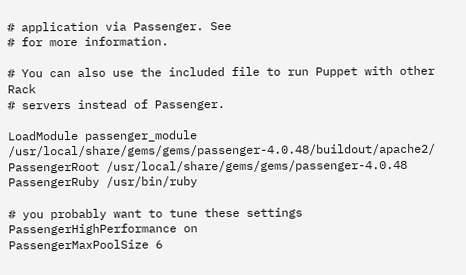# application via Passenger. See
# for more information.

# You can also use the included file to run Puppet with other Rack
# servers instead of Passenger.

LoadModule passenger_module /usr/local/share/gems/gems/passenger-4.0.48/buildout/apache2/
PassengerRoot /usr/local/share/gems/gems/passenger-4.0.48
PassengerRuby /usr/bin/ruby

# you probably want to tune these settings
PassengerHighPerformance on
PassengerMaxPoolSize 6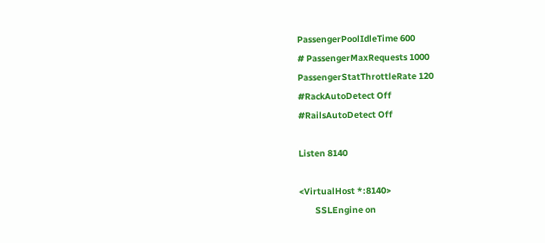PassengerPoolIdleTime 600
# PassengerMaxRequests 1000
PassengerStatThrottleRate 120
#RackAutoDetect Off
#RailsAutoDetect Off

Listen 8140

<VirtualHost *:8140>
        SSLEngine on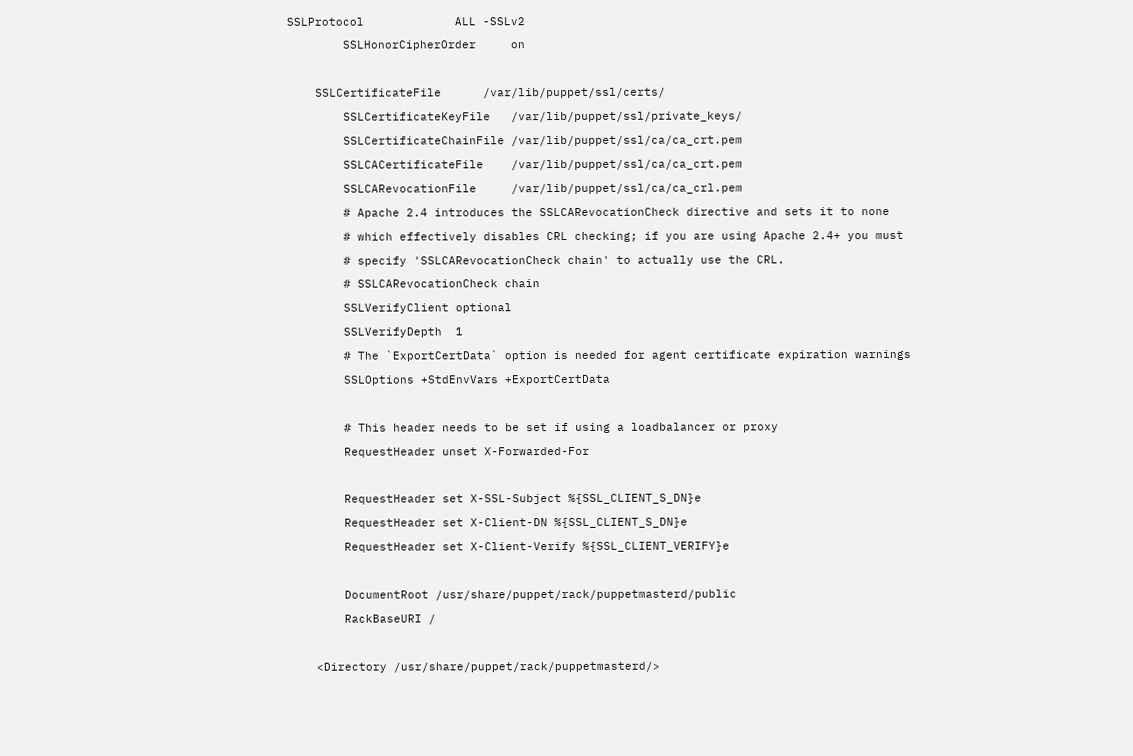SSLProtocol             ALL -SSLv2
        SSLHonorCipherOrder     on

    SSLCertificateFile      /var/lib/puppet/ssl/certs/
        SSLCertificateKeyFile   /var/lib/puppet/ssl/private_keys/
        SSLCertificateChainFile /var/lib/puppet/ssl/ca/ca_crt.pem
        SSLCACertificateFile    /var/lib/puppet/ssl/ca/ca_crt.pem
        SSLCARevocationFile     /var/lib/puppet/ssl/ca/ca_crl.pem
        # Apache 2.4 introduces the SSLCARevocationCheck directive and sets it to none
        # which effectively disables CRL checking; if you are using Apache 2.4+ you must
        # specify 'SSLCARevocationCheck chain' to actually use the CRL.
        # SSLCARevocationCheck chain
        SSLVerifyClient optional
        SSLVerifyDepth  1
        # The `ExportCertData` option is needed for agent certificate expiration warnings
        SSLOptions +StdEnvVars +ExportCertData

        # This header needs to be set if using a loadbalancer or proxy
        RequestHeader unset X-Forwarded-For

        RequestHeader set X-SSL-Subject %{SSL_CLIENT_S_DN}e
        RequestHeader set X-Client-DN %{SSL_CLIENT_S_DN}e
        RequestHeader set X-Client-Verify %{SSL_CLIENT_VERIFY}e

        DocumentRoot /usr/share/puppet/rack/puppetmasterd/public
        RackBaseURI /

    <Directory /usr/share/puppet/rack/puppetmasterd/>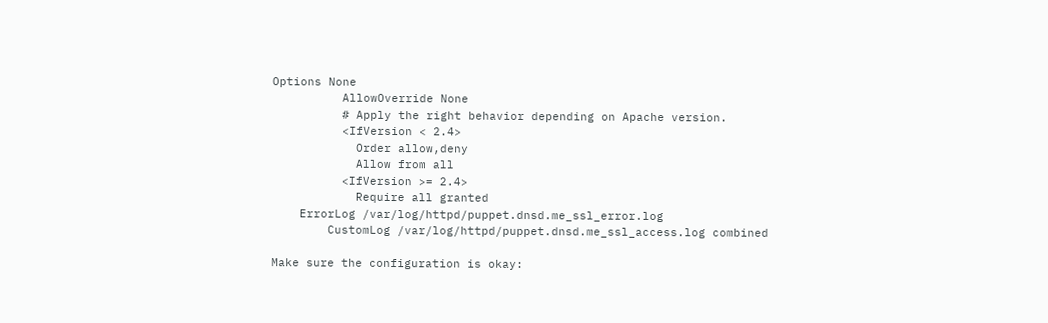Options None
          AllowOverride None
          # Apply the right behavior depending on Apache version.
          <IfVersion < 2.4>
            Order allow,deny
            Allow from all
          <IfVersion >= 2.4>
            Require all granted
    ErrorLog /var/log/httpd/puppet.dnsd.me_ssl_error.log
        CustomLog /var/log/httpd/puppet.dnsd.me_ssl_access.log combined

Make sure the configuration is okay: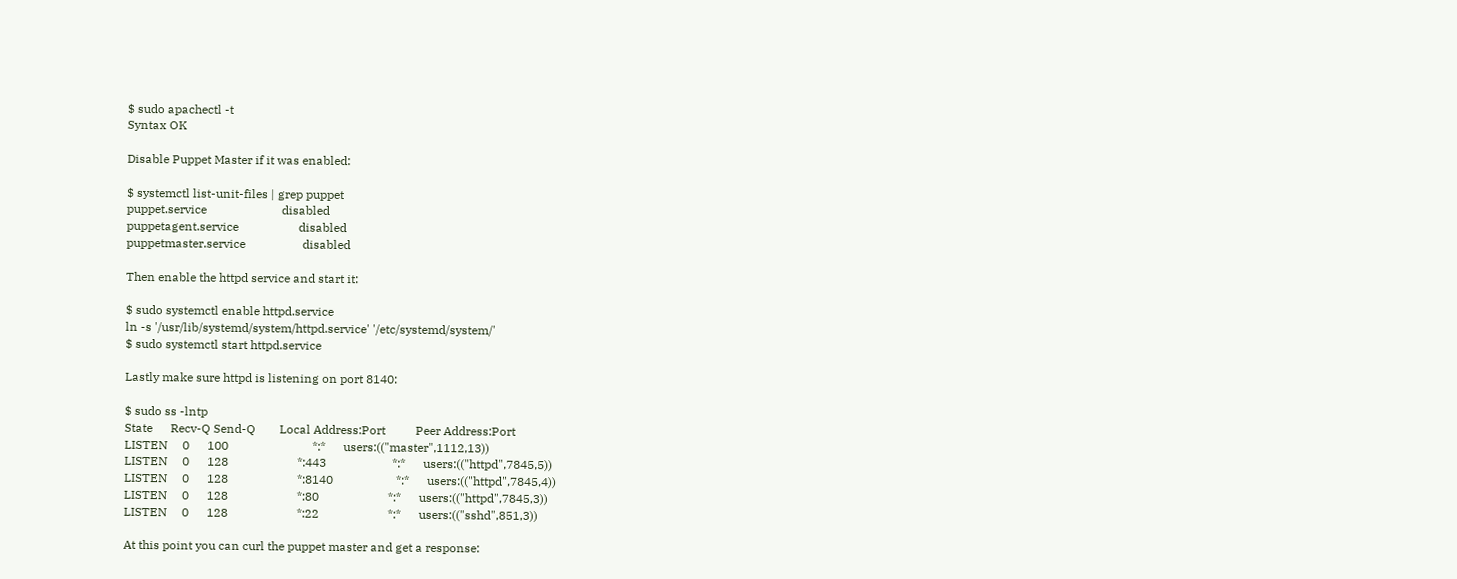$ sudo apachectl -t
Syntax OK

Disable Puppet Master if it was enabled:

$ systemctl list-unit-files | grep puppet
puppet.service                         disabled
puppetagent.service                    disabled
puppetmaster.service                   disabled

Then enable the httpd service and start it:

$ sudo systemctl enable httpd.service
ln -s '/usr/lib/systemd/system/httpd.service' '/etc/systemd/system/'
$ sudo systemctl start httpd.service

Lastly make sure httpd is listening on port 8140:

$ sudo ss -lntp
State      Recv-Q Send-Q        Local Address:Port          Peer Address:Port
LISTEN     0      100                            *:*      users:(("master",1112,13))
LISTEN     0      128                       *:443                      *:*      users:(("httpd",7845,5))
LISTEN     0      128                       *:8140                     *:*      users:(("httpd",7845,4))
LISTEN     0      128                       *:80                       *:*      users:(("httpd",7845,3))
LISTEN     0      128                       *:22                       *:*      users:(("sshd",851,3))

At this point you can curl the puppet master and get a response: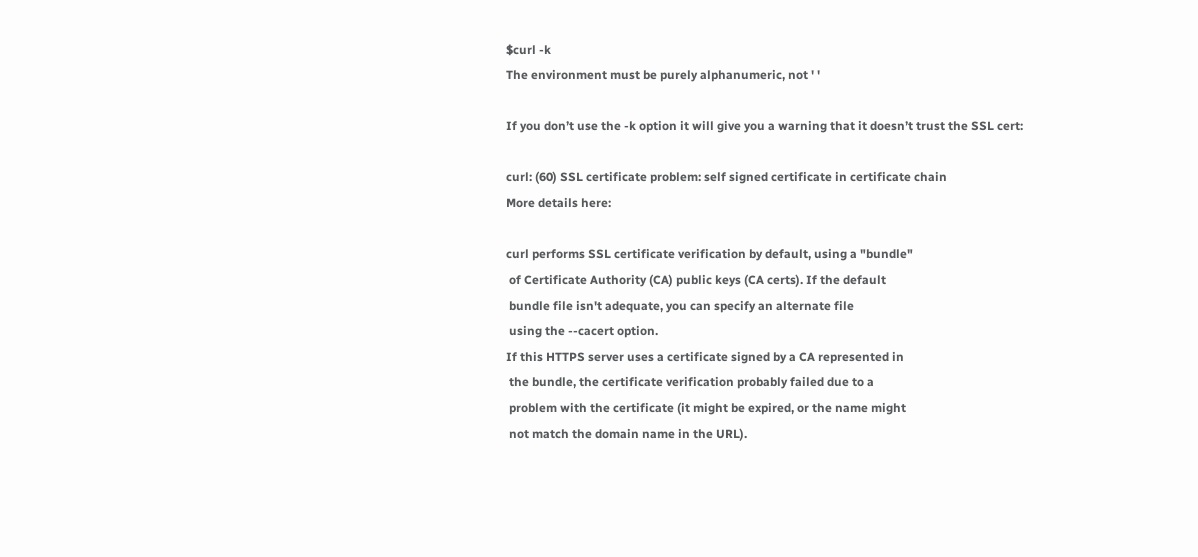$curl -k
The environment must be purely alphanumeric, not ' '

If you don’t use the -k option it will give you a warning that it doesn’t trust the SSL cert:

curl: (60) SSL certificate problem: self signed certificate in certificate chain
More details here:

curl performs SSL certificate verification by default, using a "bundle"
 of Certificate Authority (CA) public keys (CA certs). If the default
 bundle file isn't adequate, you can specify an alternate file
 using the --cacert option.
If this HTTPS server uses a certificate signed by a CA represented in
 the bundle, the certificate verification probably failed due to a
 problem with the certificate (it might be expired, or the name might
 not match the domain name in the URL).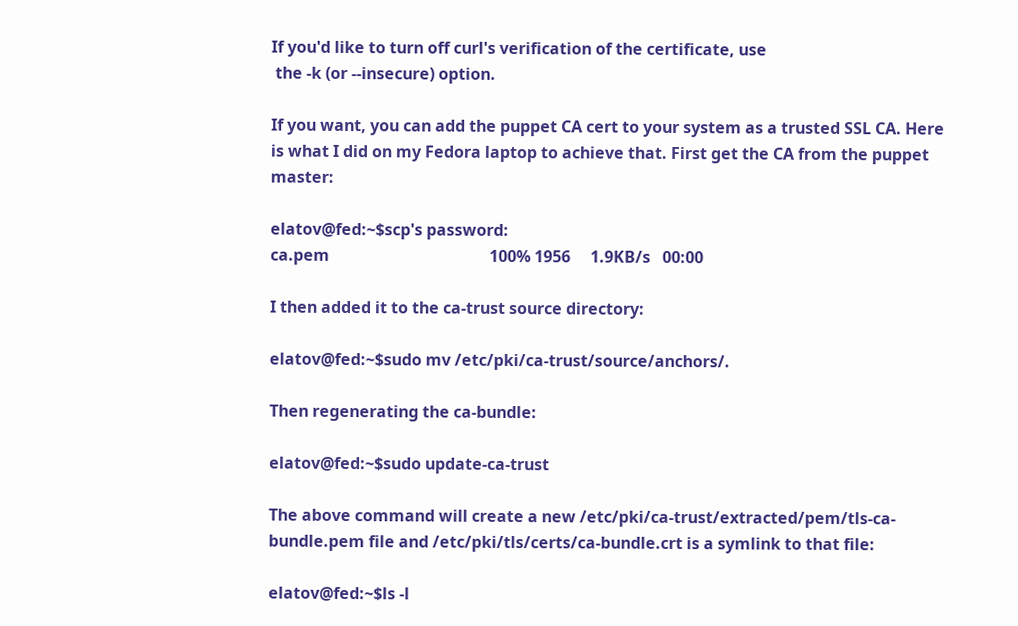If you'd like to turn off curl's verification of the certificate, use
 the -k (or --insecure) option.

If you want, you can add the puppet CA cert to your system as a trusted SSL CA. Here is what I did on my Fedora laptop to achieve that. First get the CA from the puppet master:

elatov@fed:~$scp's password:
ca.pem                                        100% 1956     1.9KB/s   00:00

I then added it to the ca-trust source directory:

elatov@fed:~$sudo mv /etc/pki/ca-trust/source/anchors/.

Then regenerating the ca-bundle:

elatov@fed:~$sudo update-ca-trust

The above command will create a new /etc/pki/ca-trust/extracted/pem/tls-ca-bundle.pem file and /etc/pki/tls/certs/ca-bundle.crt is a symlink to that file:

elatov@fed:~$ls -l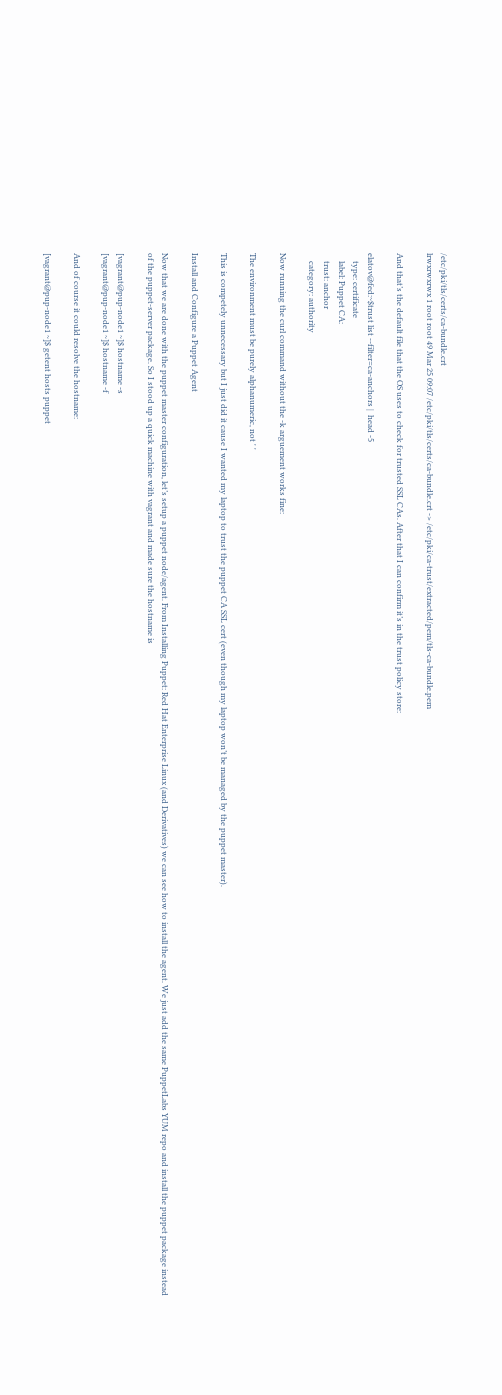/etc/pki/tls/certs/ca-bundle.crt
lrwxrwxrwx 1 root root 49 Mar 25 09:07 /etc/pki/tls/certs/ca-bundle.crt -> /etc/pki/ca-trust/extracted/pem/tls-ca-bundle.pem

And that’s the default file that the OS uses to check for trusted SSL CAs. After that I can confirm it’s in the trust policy store:

elatov@fed:~$trust list --filter=ca-anchors |  head -5
    type: certificate
    label: Puppet CA:
    trust: anchor
    category: authority

Now running the curl command without the -k arguement works fine:

The environment must be purely alphanumeric, not ' '

This is competely unnecessary but I just did it cause I wanted my laptop to trust the puppet CA SSL cert (even though my laptop won’t be managed by the puppet master).

Install and Configure a Puppet Agent

Now that we are done with the puppet master configuration, let’s setup a puppet node/agent. From Installing Puppet: Red Hat Enterprise Linux (and Derivatives) we can see how to install the agent. We just add the same PuppetLabs YUM repo and install the puppet package instead of the puppet-server package. So I stood up a quick machine with vagrant and made sure the hostname is

[vagrant@pup-node1 ~]$ hostname -s
[vagrant@pup-node1 ~]$ hostname -f

And of course it could resolve the hostname:

[vagrant@pup-node1 ~]$ getent hosts puppet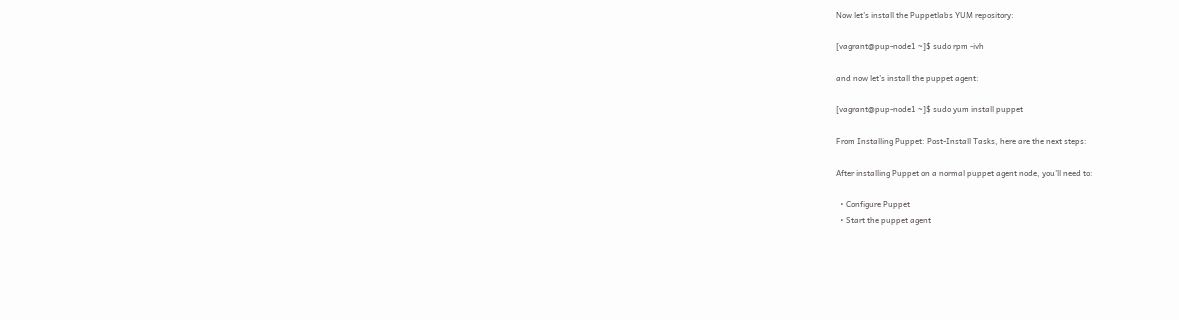Now let’s install the Puppetlabs YUM repository:

[vagrant@pup-node1 ~]$ sudo rpm -ivh

and now let’s install the puppet agent:

[vagrant@pup-node1 ~]$ sudo yum install puppet

From Installing Puppet: Post-Install Tasks, here are the next steps:

After installing Puppet on a normal puppet agent node, you’ll need to:

  • Configure Puppet
  • Start the puppet agent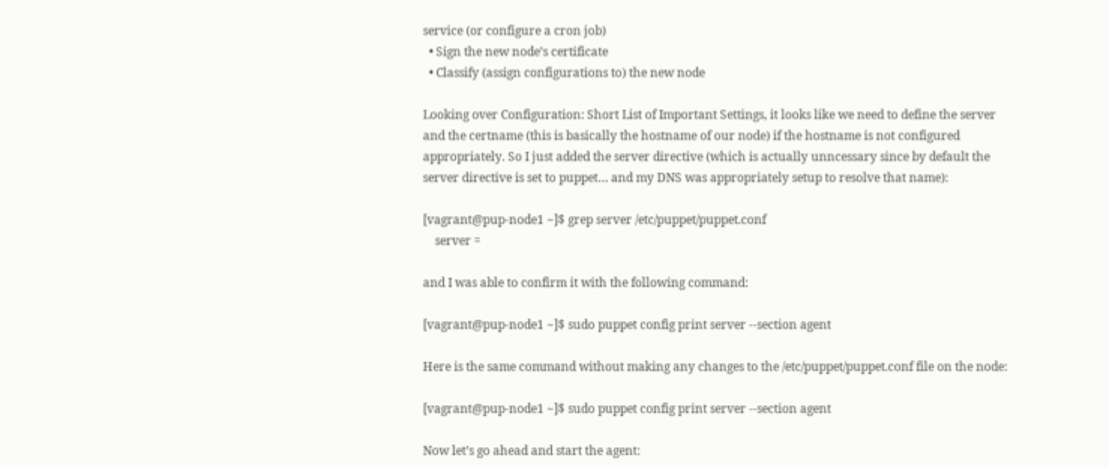service (or configure a cron job)
  • Sign the new node’s certificate
  • Classify (assign configurations to) the new node

Looking over Configuration: Short List of Important Settings, it looks like we need to define the server and the certname (this is basically the hostname of our node) if the hostname is not configured appropriately. So I just added the server directive (which is actually unncessary since by default the server directive is set to puppet… and my DNS was appropriately setup to resolve that name):

[vagrant@pup-node1 ~]$ grep server /etc/puppet/puppet.conf
    server =

and I was able to confirm it with the following command:

[vagrant@pup-node1 ~]$ sudo puppet config print server --section agent

Here is the same command without making any changes to the /etc/puppet/puppet.conf file on the node:

[vagrant@pup-node1 ~]$ sudo puppet config print server --section agent

Now let’s go ahead and start the agent: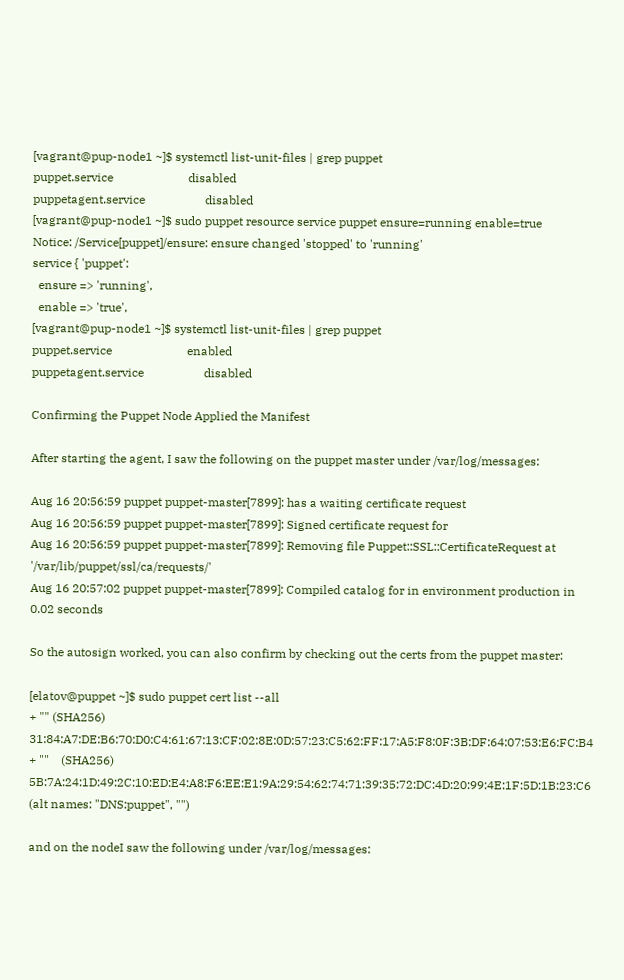[vagrant@pup-node1 ~]$ systemctl list-unit-files | grep puppet
puppet.service                         disabled
puppetagent.service                    disabled
[vagrant@pup-node1 ~]$ sudo puppet resource service puppet ensure=running enable=true
Notice: /Service[puppet]/ensure: ensure changed 'stopped' to 'running'
service { 'puppet':
  ensure => 'running',
  enable => 'true',
[vagrant@pup-node1 ~]$ systemctl list-unit-files | grep puppet
puppet.service                         enabled
puppetagent.service                    disabled

Confirming the Puppet Node Applied the Manifest

After starting the agent, I saw the following on the puppet master under /var/log/messages:

Aug 16 20:56:59 puppet puppet-master[7899]: has a waiting certificate request
Aug 16 20:56:59 puppet puppet-master[7899]: Signed certificate request for
Aug 16 20:56:59 puppet puppet-master[7899]: Removing file Puppet::SSL::CertificateRequest at '/var/lib/puppet/ssl/ca/requests/'
Aug 16 20:57:02 puppet puppet-master[7899]: Compiled catalog for in environment production in 0.02 seconds

So the autosign worked, you can also confirm by checking out the certs from the puppet master:

[elatov@puppet ~]$ sudo puppet cert list --all
+ "" (SHA256) 31:84:A7:DE:B6:70:D0:C4:61:67:13:CF:02:8E:0D:57:23:C5:62:FF:17:A5:F8:0F:3B:DF:64:07:53:E6:FC:B4
+ ""    (SHA256) 5B:7A:24:1D:49:2C:10:ED:E4:A8:F6:EE:E1:9A:29:54:62:74:71:39:35:72:DC:4D:20:99:4E:1F:5D:1B:23:C6 (alt names: "DNS:puppet", "")

and on the nodeI saw the following under /var/log/messages: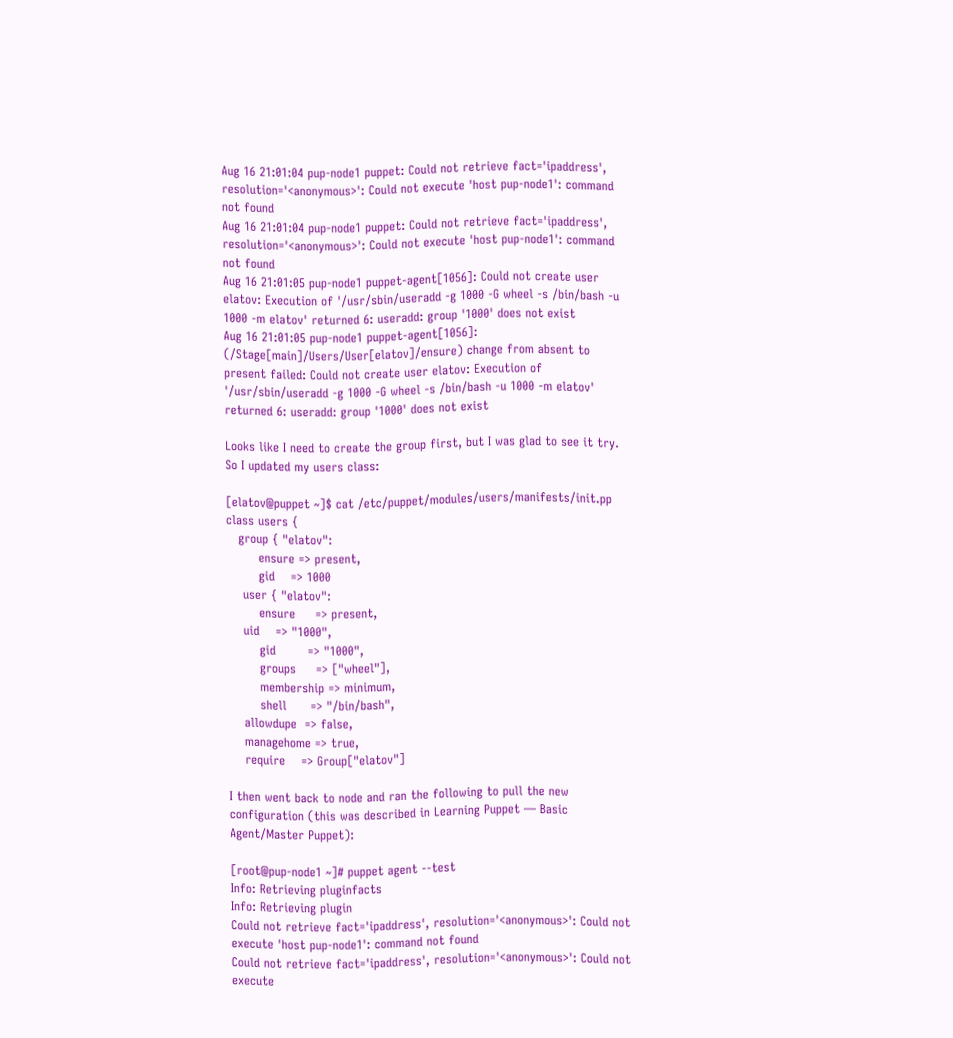Aug 16 21:01:04 pup-node1 puppet: Could not retrieve fact='ipaddress', resolution='<anonymous>': Could not execute 'host pup-node1': command not found
Aug 16 21:01:04 pup-node1 puppet: Could not retrieve fact='ipaddress', resolution='<anonymous>': Could not execute 'host pup-node1': command not found
Aug 16 21:01:05 pup-node1 puppet-agent[1056]: Could not create user elatov: Execution of '/usr/sbin/useradd -g 1000 -G wheel -s /bin/bash -u 1000 -m elatov' returned 6: useradd: group '1000' does not exist
Aug 16 21:01:05 pup-node1 puppet-agent[1056]: (/Stage[main]/Users/User[elatov]/ensure) change from absent to present failed: Could not create user elatov: Execution of '/usr/sbin/useradd -g 1000 -G wheel -s /bin/bash -u 1000 -m elatov' returned 6: useradd: group '1000' does not exist

Looks like I need to create the group first, but I was glad to see it try. So I updated my users class:

[elatov@puppet ~]$ cat /etc/puppet/modules/users/manifests/init.pp
class users {
   group { "elatov":
        ensure => present,
        gid    => 1000
    user { "elatov":
        ensure     => present,
    uid    => "1000",
        gid        => "1000",
        groups     => ["wheel"],
        membership => minimum,
        shell      => "/bin/bash",
    allowdupe  => false,
    managehome => true,
    require    => Group["elatov"]

I then went back to node and ran the following to pull the new configuration (this was described in Learning Puppet — Basic Agent/Master Puppet):

[root@pup-node1 ~]# puppet agent --test
Info: Retrieving pluginfacts
Info: Retrieving plugin
Could not retrieve fact='ipaddress', resolution='<anonymous>': Could not execute 'host pup-node1': command not found
Could not retrieve fact='ipaddress', resolution='<anonymous>': Could not execute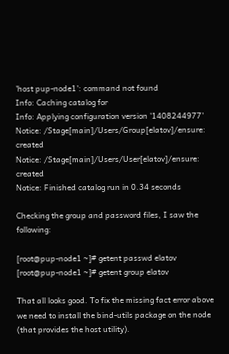'host pup-node1': command not found
Info: Caching catalog for
Info: Applying configuration version '1408244977'
Notice: /Stage[main]/Users/Group[elatov]/ensure: created
Notice: /Stage[main]/Users/User[elatov]/ensure: created
Notice: Finished catalog run in 0.34 seconds

Checking the group and password files, I saw the following:

[root@pup-node1 ~]# getent passwd elatov
[root@pup-node1 ~]# getent group elatov

That all looks good. To fix the missing fact error above we need to install the bind-utils package on the node (that provides the host utility).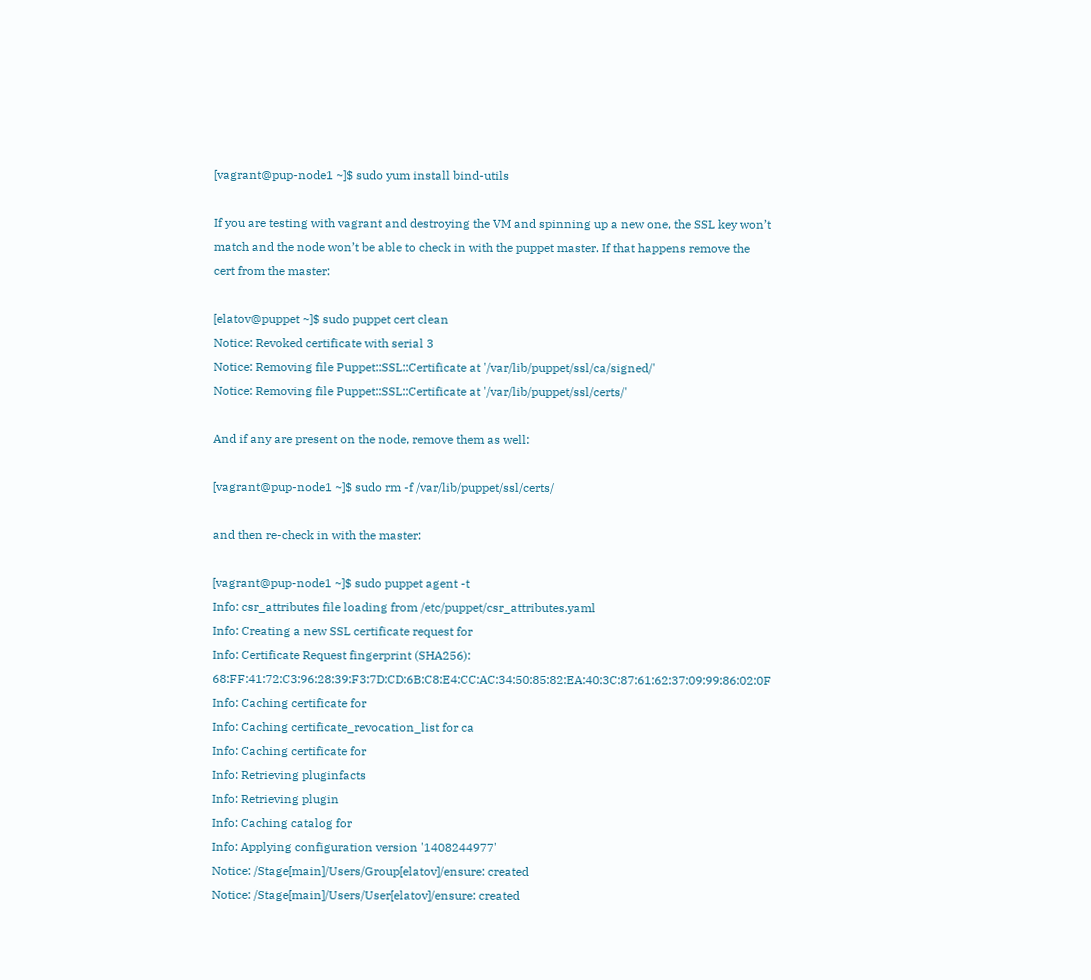[vagrant@pup-node1 ~]$ sudo yum install bind-utils

If you are testing with vagrant and destroying the VM and spinning up a new one, the SSL key won’t match and the node won’t be able to check in with the puppet master. If that happens remove the cert from the master:

[elatov@puppet ~]$ sudo puppet cert clean
Notice: Revoked certificate with serial 3
Notice: Removing file Puppet::SSL::Certificate at '/var/lib/puppet/ssl/ca/signed/'
Notice: Removing file Puppet::SSL::Certificate at '/var/lib/puppet/ssl/certs/'

And if any are present on the node, remove them as well:

[vagrant@pup-node1 ~]$ sudo rm -f /var/lib/puppet/ssl/certs/

and then re-check in with the master:

[vagrant@pup-node1 ~]$ sudo puppet agent -t
Info: csr_attributes file loading from /etc/puppet/csr_attributes.yaml
Info: Creating a new SSL certificate request for
Info: Certificate Request fingerprint (SHA256): 68:FF:41:72:C3:96:28:39:F3:7D:CD:6B:C8:E4:CC:AC:34:50:85:82:EA:40:3C:87:61:62:37:09:99:86:02:0F
Info: Caching certificate for
Info: Caching certificate_revocation_list for ca
Info: Caching certificate for
Info: Retrieving pluginfacts
Info: Retrieving plugin
Info: Caching catalog for
Info: Applying configuration version '1408244977'
Notice: /Stage[main]/Users/Group[elatov]/ensure: created
Notice: /Stage[main]/Users/User[elatov]/ensure: created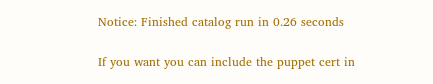Notice: Finished catalog run in 0.26 seconds

If you want you can include the puppet cert in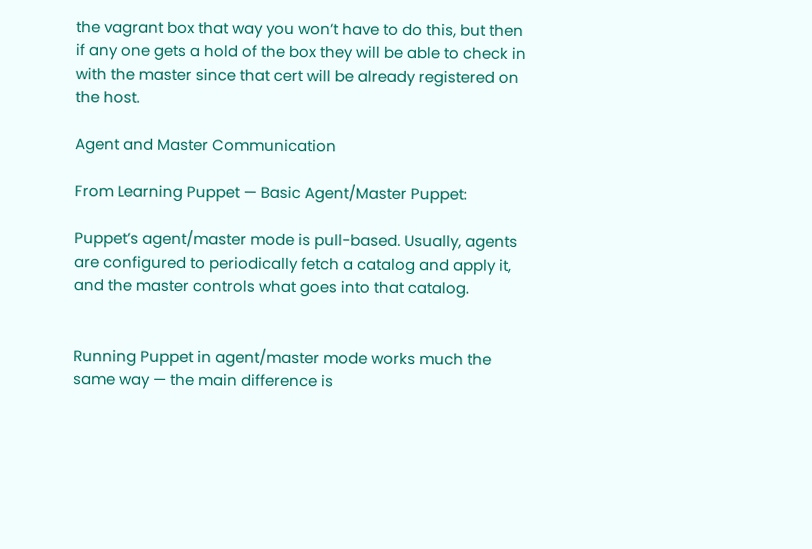the vagrant box that way you won’t have to do this, but then if any one gets a hold of the box they will be able to check in with the master since that cert will be already registered on the host.

Agent and Master Communication

From Learning Puppet — Basic Agent/Master Puppet:

Puppet’s agent/master mode is pull-based. Usually, agents are configured to periodically fetch a catalog and apply it, and the master controls what goes into that catalog.


Running Puppet in agent/master mode works much the same way — the main difference is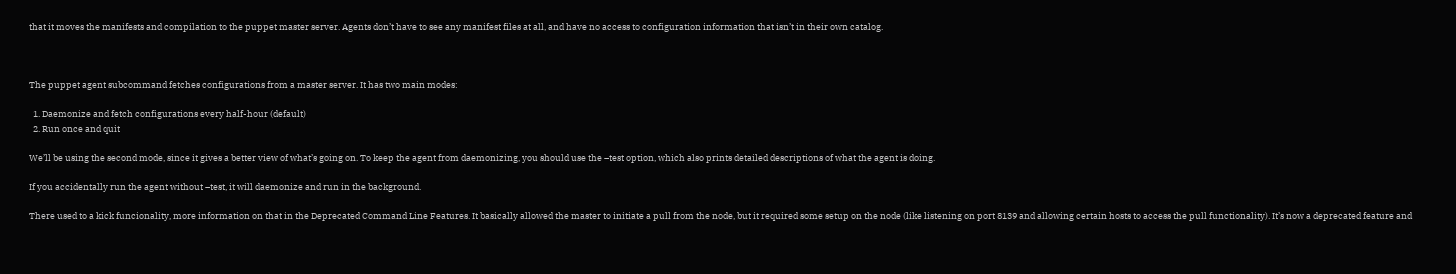that it moves the manifests and compilation to the puppet master server. Agents don’t have to see any manifest files at all, and have no access to configuration information that isn’t in their own catalog.



The puppet agent subcommand fetches configurations from a master server. It has two main modes:

  1. Daemonize and fetch configurations every half-hour (default)
  2. Run once and quit

We’ll be using the second mode, since it gives a better view of what’s going on. To keep the agent from daemonizing, you should use the –test option, which also prints detailed descriptions of what the agent is doing.

If you accidentally run the agent without –test, it will daemonize and run in the background.

There used to a kick funcionality, more information on that in the Deprecated Command Line Features. It basically allowed the master to initiate a pull from the node, but it required some setup on the node (like listening on port 8139 and allowing certain hosts to access the pull functionality). It’s now a deprecated feature and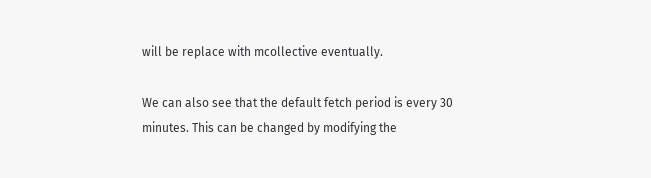will be replace with mcollective eventually.

We can also see that the default fetch period is every 30 minutes. This can be changed by modifying the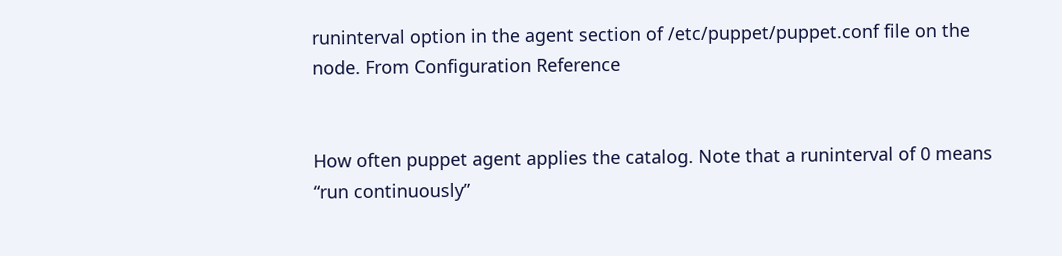runinterval option in the agent section of /etc/puppet/puppet.conf file on the node. From Configuration Reference


How often puppet agent applies the catalog. Note that a runinterval of 0 means “run continuously”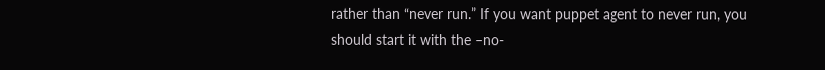rather than “never run.” If you want puppet agent to never run, you should start it with the –no-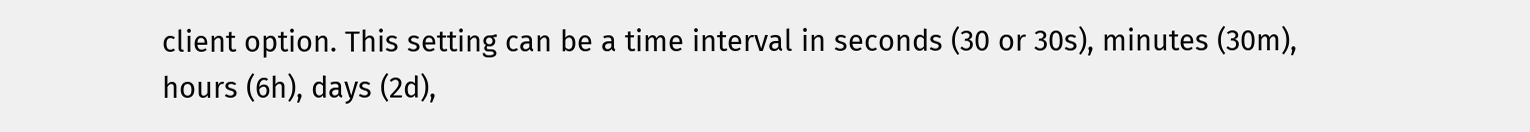client option. This setting can be a time interval in seconds (30 or 30s), minutes (30m), hours (6h), days (2d),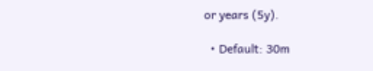or years (5y).

  • Default: 30m